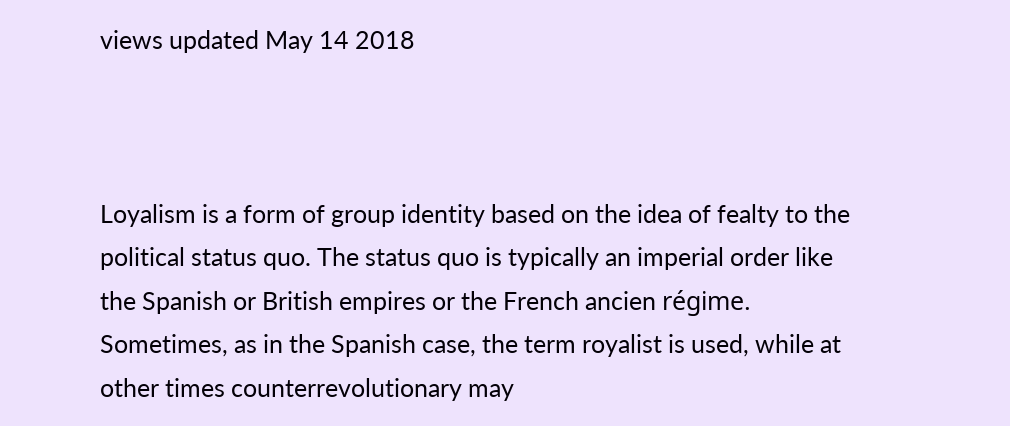views updated May 14 2018



Loyalism is a form of group identity based on the idea of fealty to the political status quo. The status quo is typically an imperial order like the Spanish or British empires or the French ancien régime. Sometimes, as in the Spanish case, the term royalist is used, while at other times counterrevolutionary may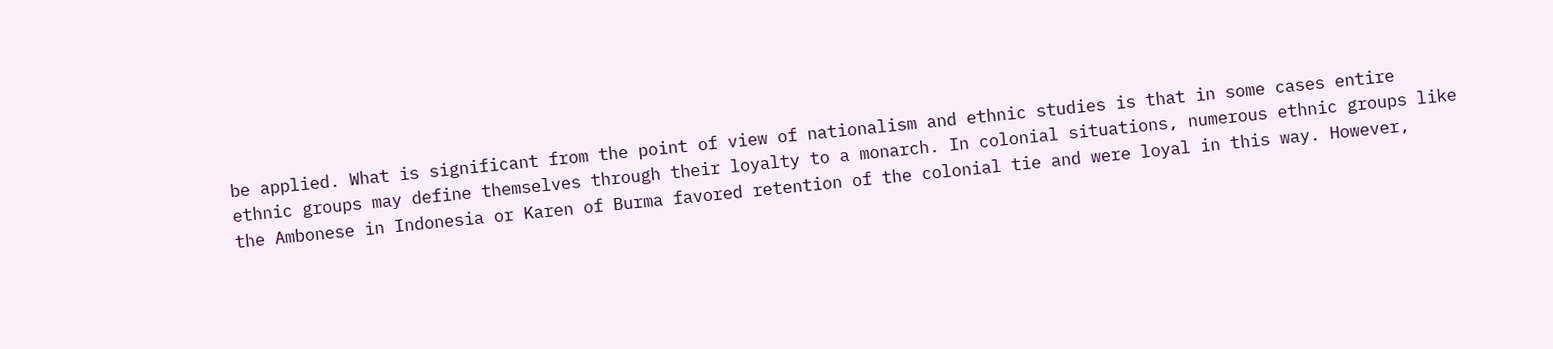be applied. What is significant from the point of view of nationalism and ethnic studies is that in some cases entire ethnic groups may define themselves through their loyalty to a monarch. In colonial situations, numerous ethnic groups like the Ambonese in Indonesia or Karen of Burma favored retention of the colonial tie and were loyal in this way. However,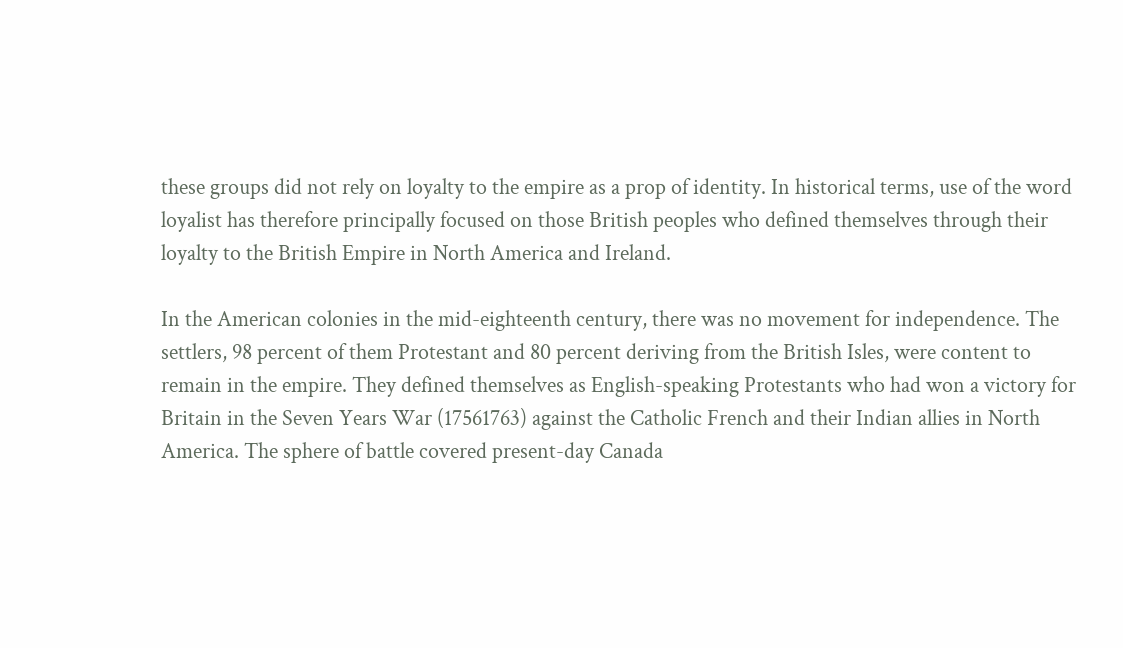these groups did not rely on loyalty to the empire as a prop of identity. In historical terms, use of the word loyalist has therefore principally focused on those British peoples who defined themselves through their loyalty to the British Empire in North America and Ireland.

In the American colonies in the mid-eighteenth century, there was no movement for independence. The settlers, 98 percent of them Protestant and 80 percent deriving from the British Isles, were content to remain in the empire. They defined themselves as English-speaking Protestants who had won a victory for Britain in the Seven Years War (17561763) against the Catholic French and their Indian allies in North America. The sphere of battle covered present-day Canada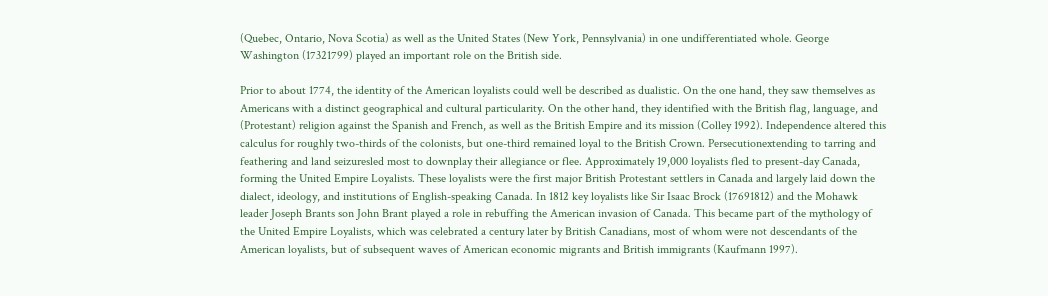(Quebec, Ontario, Nova Scotia) as well as the United States (New York, Pennsylvania) in one undifferentiated whole. George Washington (17321799) played an important role on the British side.

Prior to about 1774, the identity of the American loyalists could well be described as dualistic. On the one hand, they saw themselves as Americans with a distinct geographical and cultural particularity. On the other hand, they identified with the British flag, language, and (Protestant) religion against the Spanish and French, as well as the British Empire and its mission (Colley 1992). Independence altered this calculus for roughly two-thirds of the colonists, but one-third remained loyal to the British Crown. Persecutionextending to tarring and feathering and land seizuresled most to downplay their allegiance or flee. Approximately 19,000 loyalists fled to present-day Canada, forming the United Empire Loyalists. These loyalists were the first major British Protestant settlers in Canada and largely laid down the dialect, ideology, and institutions of English-speaking Canada. In 1812 key loyalists like Sir Isaac Brock (17691812) and the Mohawk leader Joseph Brants son John Brant played a role in rebuffing the American invasion of Canada. This became part of the mythology of the United Empire Loyalists, which was celebrated a century later by British Canadians, most of whom were not descendants of the American loyalists, but of subsequent waves of American economic migrants and British immigrants (Kaufmann 1997).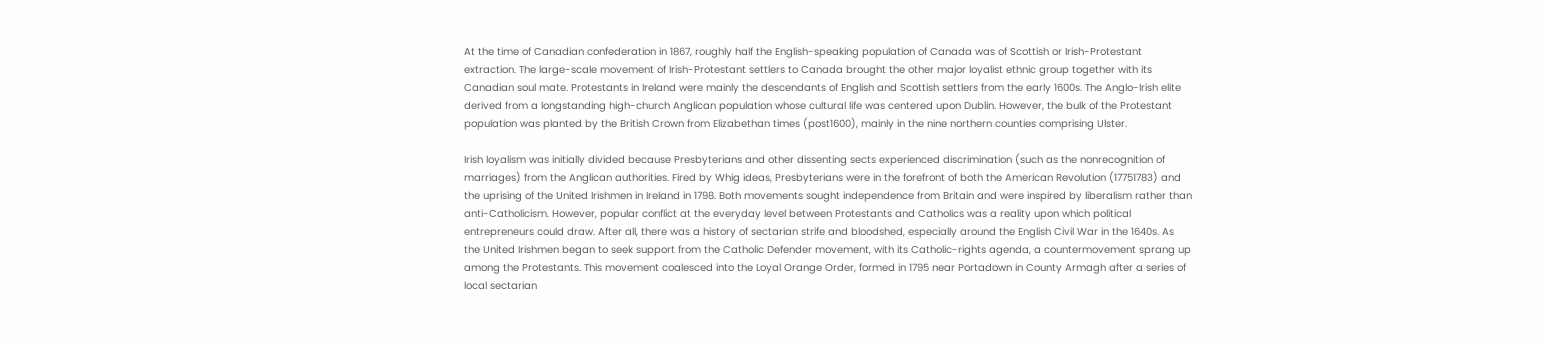At the time of Canadian confederation in 1867, roughly half the English-speaking population of Canada was of Scottish or Irish-Protestant extraction. The large-scale movement of Irish-Protestant settlers to Canada brought the other major loyalist ethnic group together with its Canadian soul mate. Protestants in Ireland were mainly the descendants of English and Scottish settlers from the early 1600s. The Anglo-Irish elite derived from a longstanding high-church Anglican population whose cultural life was centered upon Dublin. However, the bulk of the Protestant population was planted by the British Crown from Elizabethan times (post1600), mainly in the nine northern counties comprising Ulster.

Irish loyalism was initially divided because Presbyterians and other dissenting sects experienced discrimination (such as the nonrecognition of marriages) from the Anglican authorities. Fired by Whig ideas, Presbyterians were in the forefront of both the American Revolution (17751783) and the uprising of the United Irishmen in Ireland in 1798. Both movements sought independence from Britain and were inspired by liberalism rather than anti-Catholicism. However, popular conflict at the everyday level between Protestants and Catholics was a reality upon which political entrepreneurs could draw. After all, there was a history of sectarian strife and bloodshed, especially around the English Civil War in the 1640s. As the United Irishmen began to seek support from the Catholic Defender movement, with its Catholic-rights agenda, a countermovement sprang up among the Protestants. This movement coalesced into the Loyal Orange Order, formed in 1795 near Portadown in County Armagh after a series of local sectarian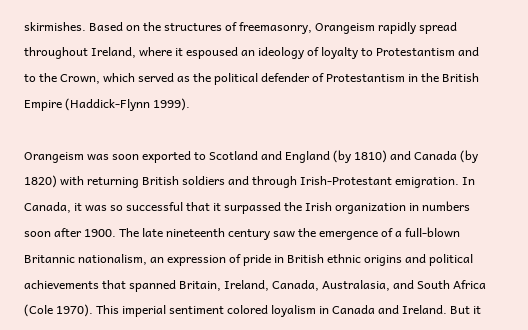skirmishes. Based on the structures of freemasonry, Orangeism rapidly spread throughout Ireland, where it espoused an ideology of loyalty to Protestantism and to the Crown, which served as the political defender of Protestantism in the British Empire (Haddick-Flynn 1999).

Orangeism was soon exported to Scotland and England (by 1810) and Canada (by 1820) with returning British soldiers and through Irish-Protestant emigration. In Canada, it was so successful that it surpassed the Irish organization in numbers soon after 1900. The late nineteenth century saw the emergence of a full-blown Britannic nationalism, an expression of pride in British ethnic origins and political achievements that spanned Britain, Ireland, Canada, Australasia, and South Africa (Cole 1970). This imperial sentiment colored loyalism in Canada and Ireland. But it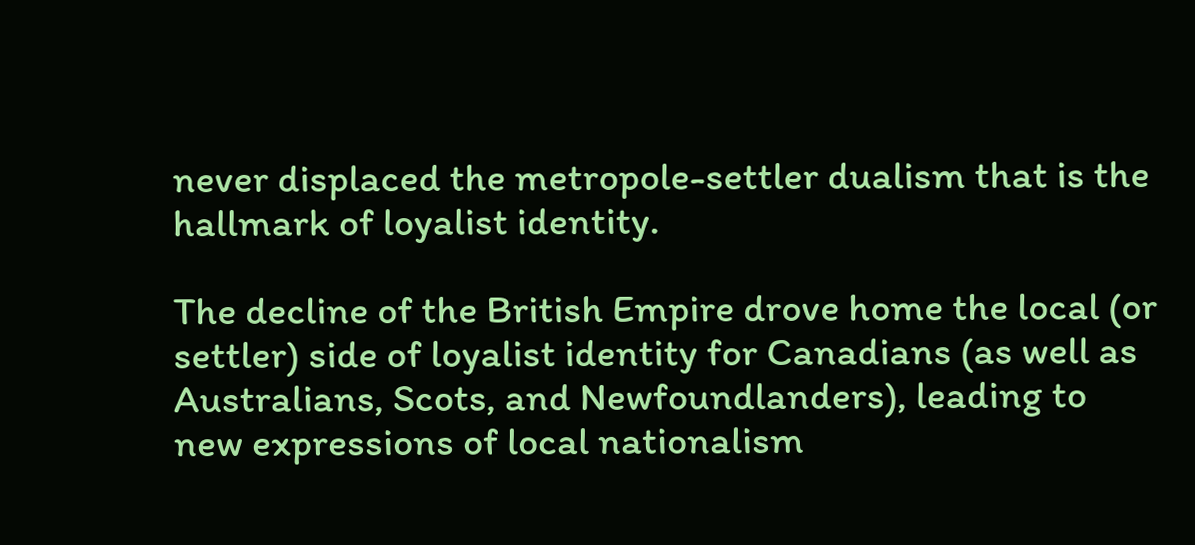never displaced the metropole-settler dualism that is the hallmark of loyalist identity.

The decline of the British Empire drove home the local (or settler) side of loyalist identity for Canadians (as well as Australians, Scots, and Newfoundlanders), leading to new expressions of local nationalism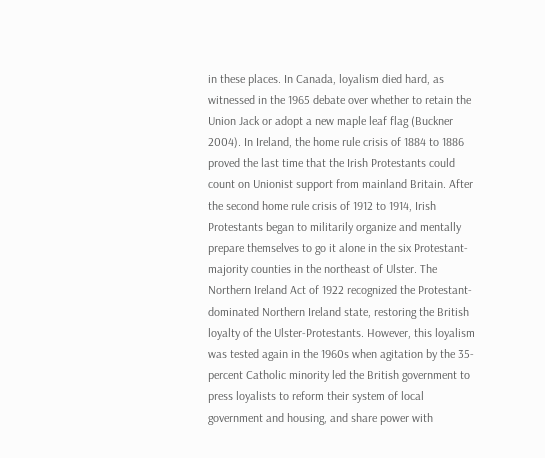in these places. In Canada, loyalism died hard, as witnessed in the 1965 debate over whether to retain the Union Jack or adopt a new maple leaf flag (Buckner 2004). In Ireland, the home rule crisis of 1884 to 1886 proved the last time that the Irish Protestants could count on Unionist support from mainland Britain. After the second home rule crisis of 1912 to 1914, Irish Protestants began to militarily organize and mentally prepare themselves to go it alone in the six Protestant-majority counties in the northeast of Ulster. The Northern Ireland Act of 1922 recognized the Protestant-dominated Northern Ireland state, restoring the British loyalty of the Ulster-Protestants. However, this loyalism was tested again in the 1960s when agitation by the 35-percent Catholic minority led the British government to press loyalists to reform their system of local government and housing, and share power with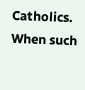Catholics. When such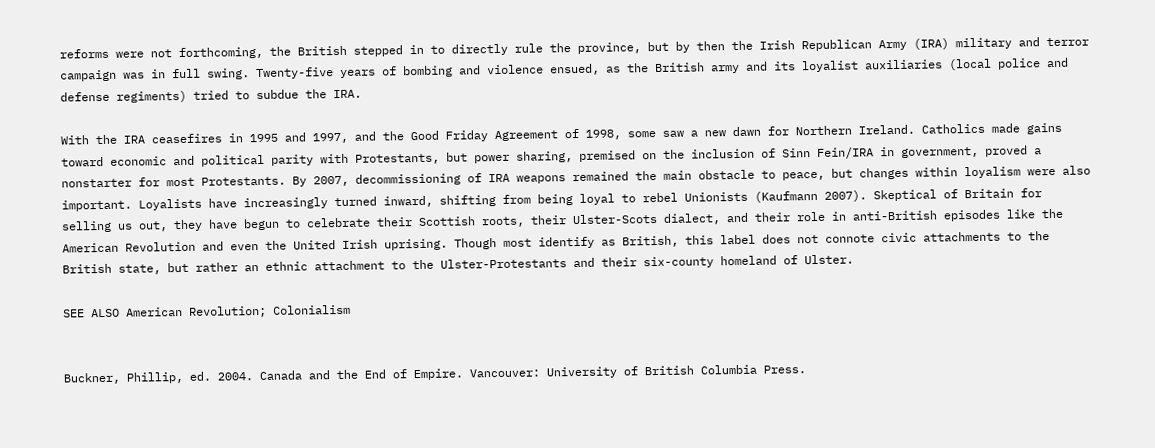reforms were not forthcoming, the British stepped in to directly rule the province, but by then the Irish Republican Army (IRA) military and terror campaign was in full swing. Twenty-five years of bombing and violence ensued, as the British army and its loyalist auxiliaries (local police and defense regiments) tried to subdue the IRA.

With the IRA ceasefires in 1995 and 1997, and the Good Friday Agreement of 1998, some saw a new dawn for Northern Ireland. Catholics made gains toward economic and political parity with Protestants, but power sharing, premised on the inclusion of Sinn Fein/IRA in government, proved a nonstarter for most Protestants. By 2007, decommissioning of IRA weapons remained the main obstacle to peace, but changes within loyalism were also important. Loyalists have increasingly turned inward, shifting from being loyal to rebel Unionists (Kaufmann 2007). Skeptical of Britain for selling us out, they have begun to celebrate their Scottish roots, their Ulster-Scots dialect, and their role in anti-British episodes like the American Revolution and even the United Irish uprising. Though most identify as British, this label does not connote civic attachments to the British state, but rather an ethnic attachment to the Ulster-Protestants and their six-county homeland of Ulster.

SEE ALSO American Revolution; Colonialism


Buckner, Phillip, ed. 2004. Canada and the End of Empire. Vancouver: University of British Columbia Press.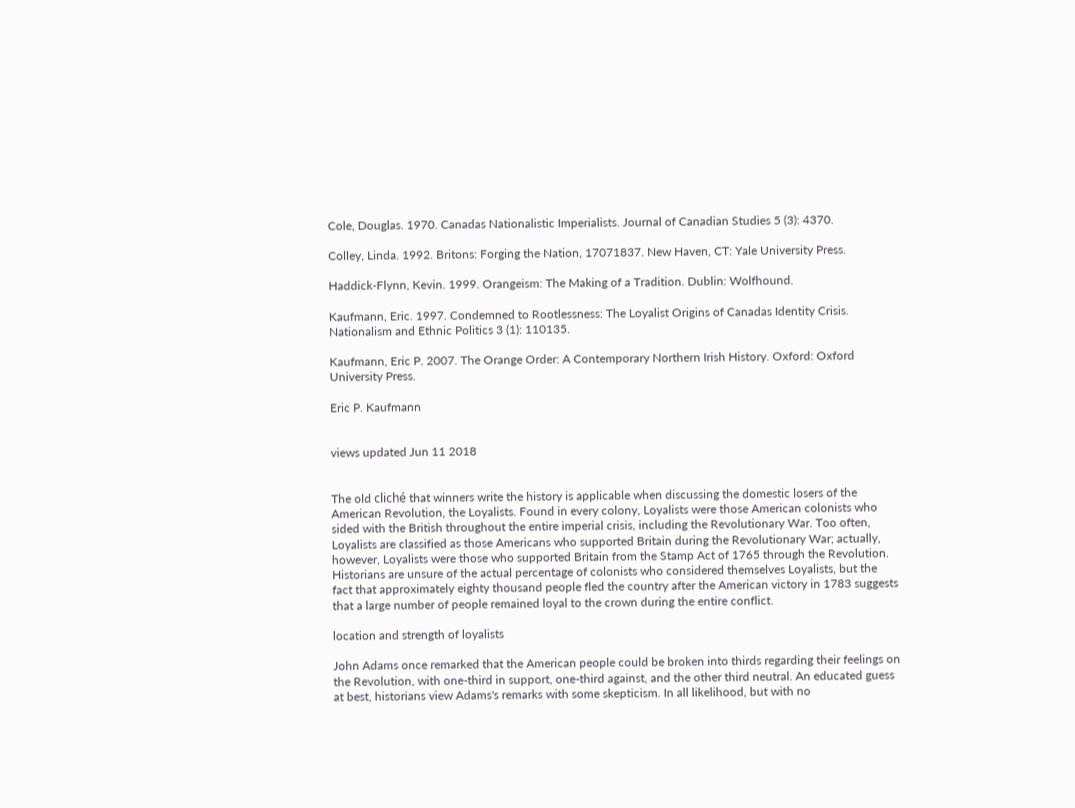Cole, Douglas. 1970. Canadas Nationalistic Imperialists. Journal of Canadian Studies 5 (3): 4370.

Colley, Linda. 1992. Britons: Forging the Nation, 17071837. New Haven, CT: Yale University Press.

Haddick-Flynn, Kevin. 1999. Orangeism: The Making of a Tradition. Dublin: Wolfhound.

Kaufmann, Eric. 1997. Condemned to Rootlessness: The Loyalist Origins of Canadas Identity Crisis. Nationalism and Ethnic Politics 3 (1): 110135.

Kaufmann, Eric P. 2007. The Orange Order: A Contemporary Northern Irish History. Oxford: Oxford University Press.

Eric P. Kaufmann


views updated Jun 11 2018


The old cliché that winners write the history is applicable when discussing the domestic losers of the American Revolution, the Loyalists. Found in every colony, Loyalists were those American colonists who sided with the British throughout the entire imperial crisis, including the Revolutionary War. Too often, Loyalists are classified as those Americans who supported Britain during the Revolutionary War; actually, however, Loyalists were those who supported Britain from the Stamp Act of 1765 through the Revolution. Historians are unsure of the actual percentage of colonists who considered themselves Loyalists, but the fact that approximately eighty thousand people fled the country after the American victory in 1783 suggests that a large number of people remained loyal to the crown during the entire conflict.

location and strength of loyalists

John Adams once remarked that the American people could be broken into thirds regarding their feelings on the Revolution, with one-third in support, one-third against, and the other third neutral. An educated guess at best, historians view Adams's remarks with some skepticism. In all likelihood, but with no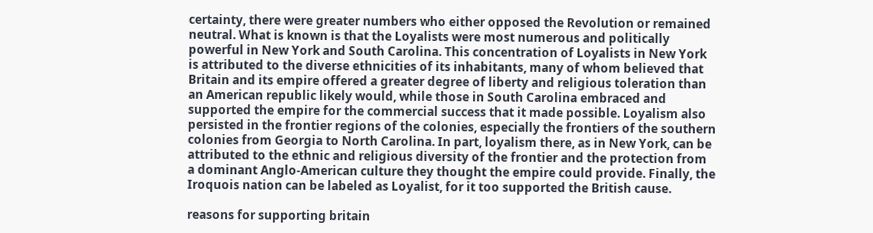certainty, there were greater numbers who either opposed the Revolution or remained neutral. What is known is that the Loyalists were most numerous and politically powerful in New York and South Carolina. This concentration of Loyalists in New York is attributed to the diverse ethnicities of its inhabitants, many of whom believed that Britain and its empire offered a greater degree of liberty and religious toleration than an American republic likely would, while those in South Carolina embraced and supported the empire for the commercial success that it made possible. Loyalism also persisted in the frontier regions of the colonies, especially the frontiers of the southern colonies from Georgia to North Carolina. In part, loyalism there, as in New York, can be attributed to the ethnic and religious diversity of the frontier and the protection from a dominant Anglo-American culture they thought the empire could provide. Finally, the Iroquois nation can be labeled as Loyalist, for it too supported the British cause.

reasons for supporting britain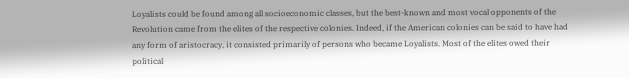Loyalists could be found among all socioeconomic classes, but the best-known and most vocal opponents of the Revolution came from the elites of the respective colonies. Indeed, if the American colonies can be said to have had any form of aristocracy, it consisted primarily of persons who became Loyalists. Most of the elites owed their political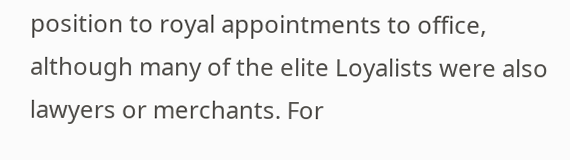position to royal appointments to office, although many of the elite Loyalists were also lawyers or merchants. For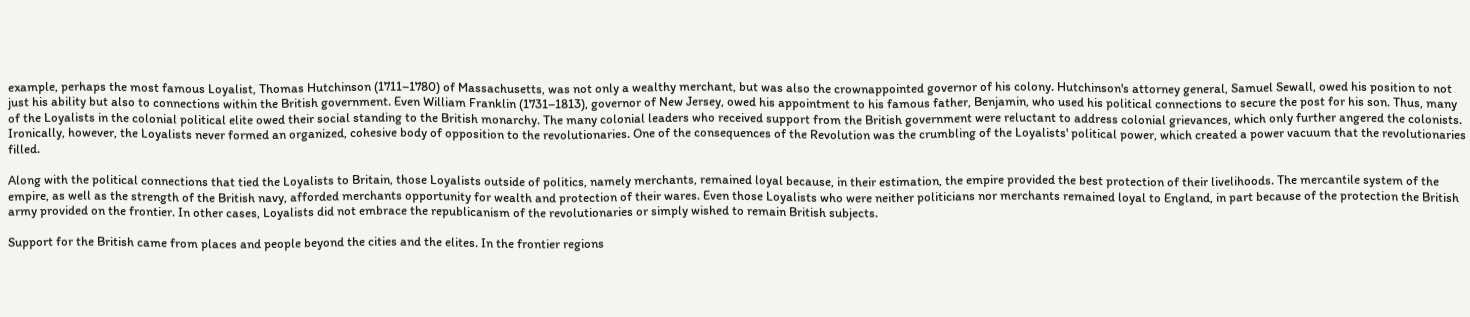example, perhaps the most famous Loyalist, Thomas Hutchinson (1711–1780) of Massachusetts, was not only a wealthy merchant, but was also the crownappointed governor of his colony. Hutchinson's attorney general, Samuel Sewall, owed his position to not just his ability but also to connections within the British government. Even William Franklin (1731–1813), governor of New Jersey, owed his appointment to his famous father, Benjamin, who used his political connections to secure the post for his son. Thus, many of the Loyalists in the colonial political elite owed their social standing to the British monarchy. The many colonial leaders who received support from the British government were reluctant to address colonial grievances, which only further angered the colonists. Ironically, however, the Loyalists never formed an organized, cohesive body of opposition to the revolutionaries. One of the consequences of the Revolution was the crumbling of the Loyalists' political power, which created a power vacuum that the revolutionaries filled.

Along with the political connections that tied the Loyalists to Britain, those Loyalists outside of politics, namely merchants, remained loyal because, in their estimation, the empire provided the best protection of their livelihoods. The mercantile system of the empire, as well as the strength of the British navy, afforded merchants opportunity for wealth and protection of their wares. Even those Loyalists who were neither politicians nor merchants remained loyal to England, in part because of the protection the British army provided on the frontier. In other cases, Loyalists did not embrace the republicanism of the revolutionaries or simply wished to remain British subjects.

Support for the British came from places and people beyond the cities and the elites. In the frontier regions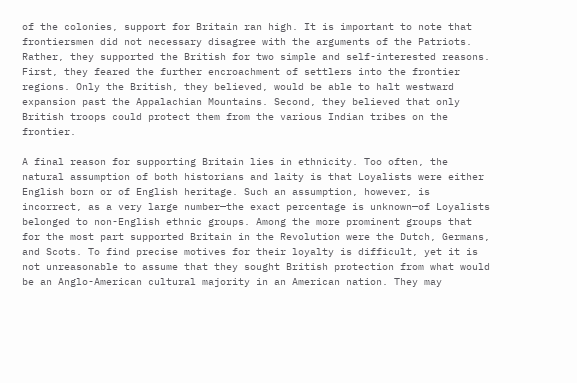of the colonies, support for Britain ran high. It is important to note that frontiersmen did not necessary disagree with the arguments of the Patriots. Rather, they supported the British for two simple and self-interested reasons. First, they feared the further encroachment of settlers into the frontier regions. Only the British, they believed, would be able to halt westward expansion past the Appalachian Mountains. Second, they believed that only British troops could protect them from the various Indian tribes on the frontier.

A final reason for supporting Britain lies in ethnicity. Too often, the natural assumption of both historians and laity is that Loyalists were either English born or of English heritage. Such an assumption, however, is incorrect, as a very large number—the exact percentage is unknown—of Loyalists belonged to non-English ethnic groups. Among the more prominent groups that for the most part supported Britain in the Revolution were the Dutch, Germans, and Scots. To find precise motives for their loyalty is difficult, yet it is not unreasonable to assume that they sought British protection from what would be an Anglo-American cultural majority in an American nation. They may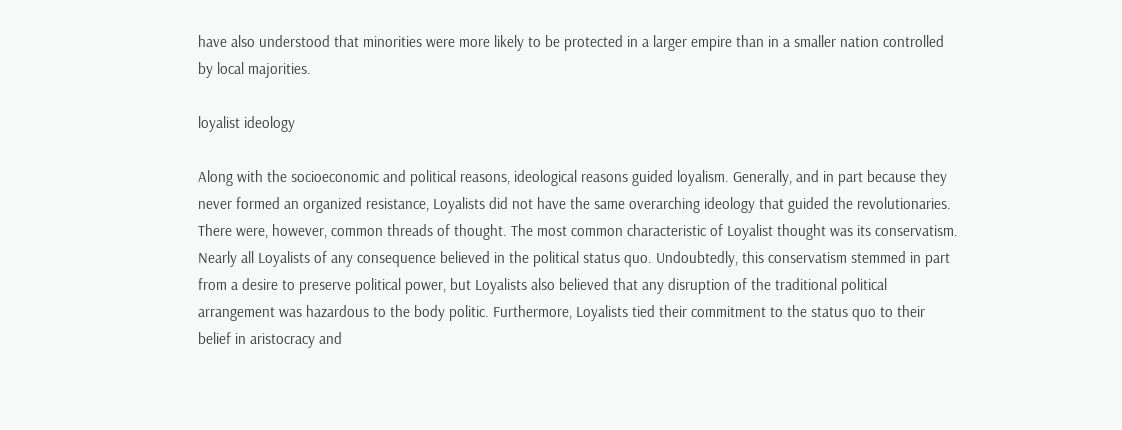have also understood that minorities were more likely to be protected in a larger empire than in a smaller nation controlled by local majorities.

loyalist ideology

Along with the socioeconomic and political reasons, ideological reasons guided loyalism. Generally, and in part because they never formed an organized resistance, Loyalists did not have the same overarching ideology that guided the revolutionaries. There were, however, common threads of thought. The most common characteristic of Loyalist thought was its conservatism. Nearly all Loyalists of any consequence believed in the political status quo. Undoubtedly, this conservatism stemmed in part from a desire to preserve political power, but Loyalists also believed that any disruption of the traditional political arrangement was hazardous to the body politic. Furthermore, Loyalists tied their commitment to the status quo to their belief in aristocracy and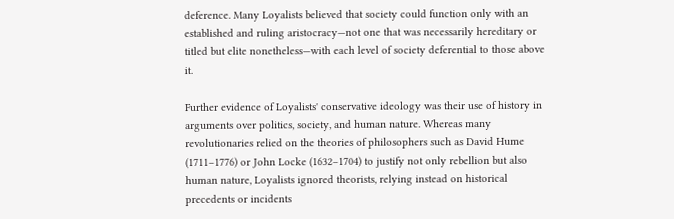deference. Many Loyalists believed that society could function only with an established and ruling aristocracy—not one that was necessarily hereditary or titled but elite nonetheless—with each level of society deferential to those above it.

Further evidence of Loyalists' conservative ideology was their use of history in arguments over politics, society, and human nature. Whereas many revolutionaries relied on the theories of philosophers such as David Hume (1711–1776) or John Locke (1632–1704) to justify not only rebellion but also human nature, Loyalists ignored theorists, relying instead on historical precedents or incidents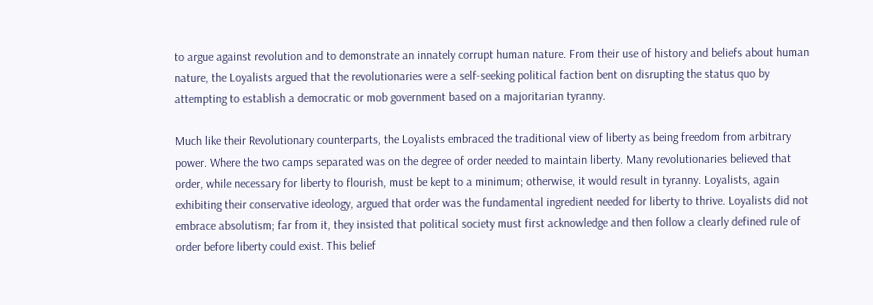to argue against revolution and to demonstrate an innately corrupt human nature. From their use of history and beliefs about human nature, the Loyalists argued that the revolutionaries were a self-seeking political faction bent on disrupting the status quo by attempting to establish a democratic or mob government based on a majoritarian tyranny.

Much like their Revolutionary counterparts, the Loyalists embraced the traditional view of liberty as being freedom from arbitrary power. Where the two camps separated was on the degree of order needed to maintain liberty. Many revolutionaries believed that order, while necessary for liberty to flourish, must be kept to a minimum; otherwise, it would result in tyranny. Loyalists, again exhibiting their conservative ideology, argued that order was the fundamental ingredient needed for liberty to thrive. Loyalists did not embrace absolutism; far from it, they insisted that political society must first acknowledge and then follow a clearly defined rule of order before liberty could exist. This belief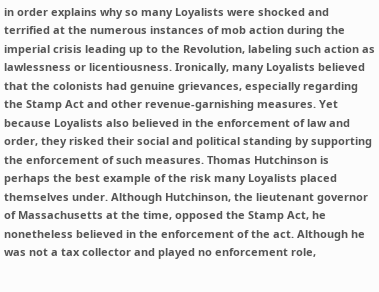in order explains why so many Loyalists were shocked and terrified at the numerous instances of mob action during the imperial crisis leading up to the Revolution, labeling such action as lawlessness or licentiousness. Ironically, many Loyalists believed that the colonists had genuine grievances, especially regarding the Stamp Act and other revenue-garnishing measures. Yet because Loyalists also believed in the enforcement of law and order, they risked their social and political standing by supporting the enforcement of such measures. Thomas Hutchinson is perhaps the best example of the risk many Loyalists placed themselves under. Although Hutchinson, the lieutenant governor of Massachusetts at the time, opposed the Stamp Act, he nonetheless believed in the enforcement of the act. Although he was not a tax collector and played no enforcement role,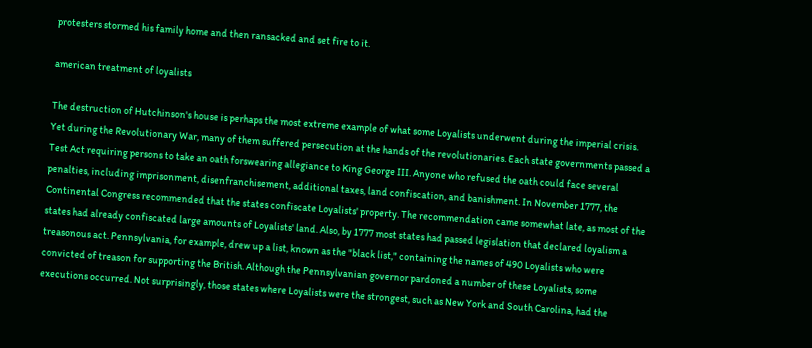protesters stormed his family home and then ransacked and set fire to it.

american treatment of loyalists

The destruction of Hutchinson's house is perhaps the most extreme example of what some Loyalists underwent during the imperial crisis. Yet during the Revolutionary War, many of them suffered persecution at the hands of the revolutionaries. Each state governments passed a Test Act requiring persons to take an oath forswearing allegiance to King George III. Anyone who refused the oath could face several penalties, including imprisonment, disenfranchisement, additional taxes, land confiscation, and banishment. In November 1777, the Continental Congress recommended that the states confiscate Loyalists' property. The recommendation came somewhat late, as most of the states had already confiscated large amounts of Loyalists' land. Also, by 1777 most states had passed legislation that declared loyalism a treasonous act. Pennsylvania, for example, drew up a list, known as the "black list," containing the names of 490 Loyalists who were convicted of treason for supporting the British. Although the Pennsylvanian governor pardoned a number of these Loyalists, some executions occurred. Not surprisingly, those states where Loyalists were the strongest, such as New York and South Carolina, had the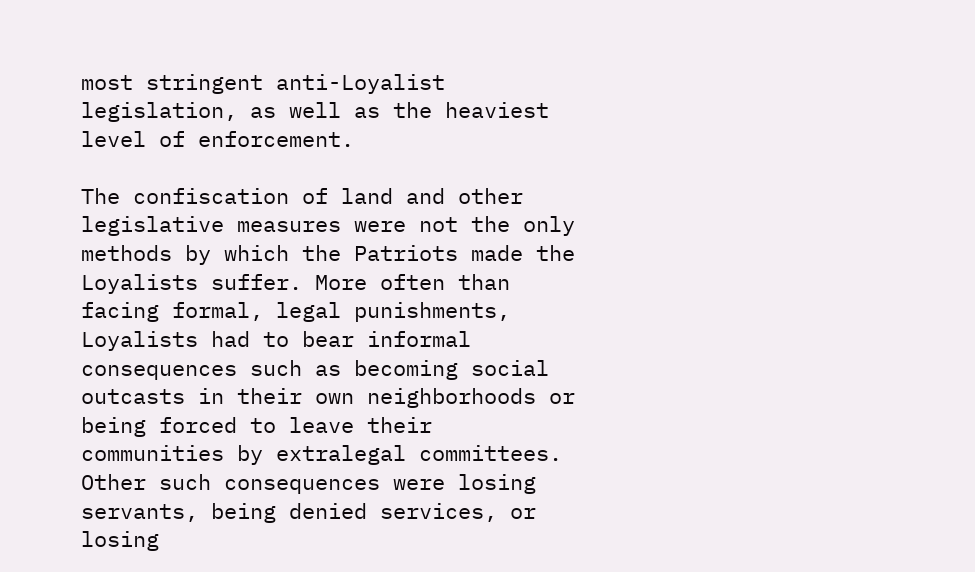most stringent anti-Loyalist legislation, as well as the heaviest level of enforcement.

The confiscation of land and other legislative measures were not the only methods by which the Patriots made the Loyalists suffer. More often than facing formal, legal punishments, Loyalists had to bear informal consequences such as becoming social outcasts in their own neighborhoods or being forced to leave their communities by extralegal committees. Other such consequences were losing servants, being denied services, or losing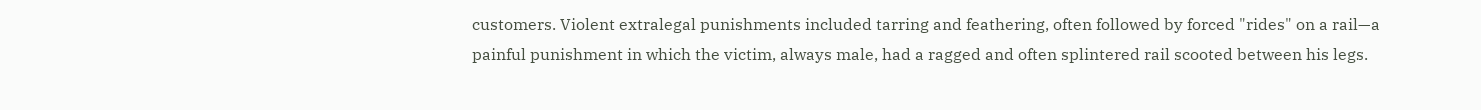customers. Violent extralegal punishments included tarring and feathering, often followed by forced "rides" on a rail—a painful punishment in which the victim, always male, had a ragged and often splintered rail scooted between his legs.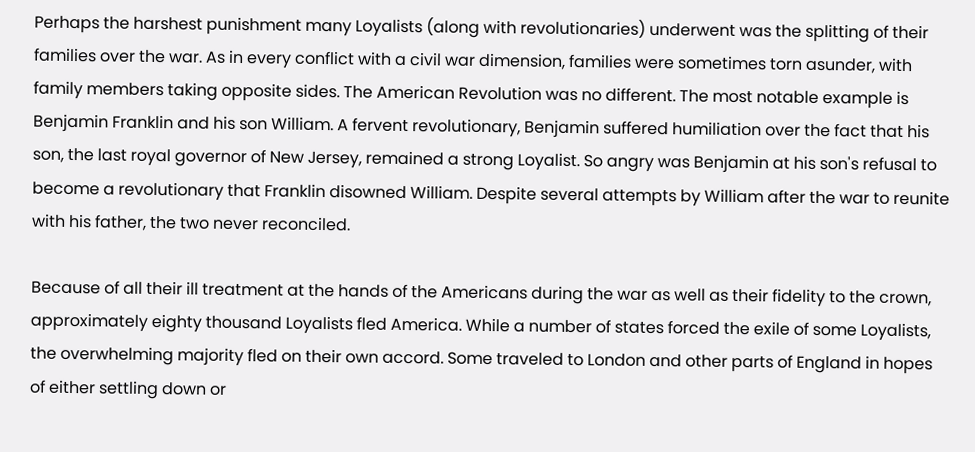Perhaps the harshest punishment many Loyalists (along with revolutionaries) underwent was the splitting of their families over the war. As in every conflict with a civil war dimension, families were sometimes torn asunder, with family members taking opposite sides. The American Revolution was no different. The most notable example is Benjamin Franklin and his son William. A fervent revolutionary, Benjamin suffered humiliation over the fact that his son, the last royal governor of New Jersey, remained a strong Loyalist. So angry was Benjamin at his son's refusal to become a revolutionary that Franklin disowned William. Despite several attempts by William after the war to reunite with his father, the two never reconciled.

Because of all their ill treatment at the hands of the Americans during the war as well as their fidelity to the crown, approximately eighty thousand Loyalists fled America. While a number of states forced the exile of some Loyalists, the overwhelming majority fled on their own accord. Some traveled to London and other parts of England in hopes of either settling down or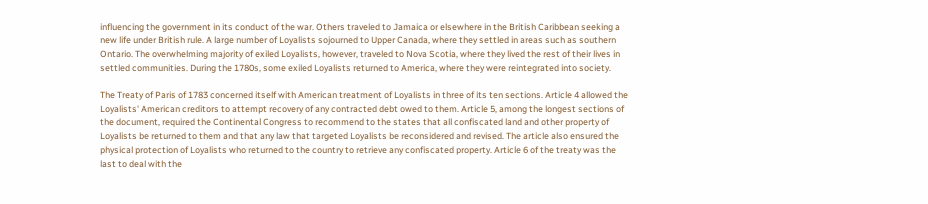influencing the government in its conduct of the war. Others traveled to Jamaica or elsewhere in the British Caribbean seeking a new life under British rule. A large number of Loyalists sojourned to Upper Canada, where they settled in areas such as southern Ontario. The overwhelming majority of exiled Loyalists, however, traveled to Nova Scotia, where they lived the rest of their lives in settled communities. During the 1780s, some exiled Loyalists returned to America, where they were reintegrated into society.

The Treaty of Paris of 1783 concerned itself with American treatment of Loyalists in three of its ten sections. Article 4 allowed the Loyalists' American creditors to attempt recovery of any contracted debt owed to them. Article 5, among the longest sections of the document, required the Continental Congress to recommend to the states that all confiscated land and other property of Loyalists be returned to them and that any law that targeted Loyalists be reconsidered and revised. The article also ensured the physical protection of Loyalists who returned to the country to retrieve any confiscated property. Article 6 of the treaty was the last to deal with the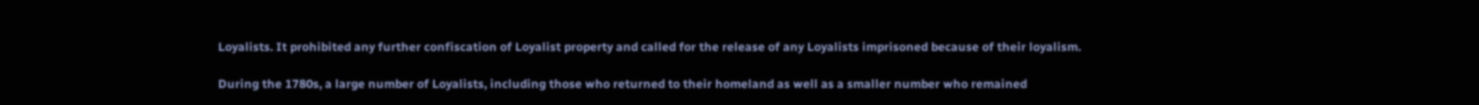Loyalists. It prohibited any further confiscation of Loyalist property and called for the release of any Loyalists imprisoned because of their loyalism.

During the 1780s, a large number of Loyalists, including those who returned to their homeland as well as a smaller number who remained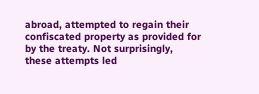abroad, attempted to regain their confiscated property as provided for by the treaty. Not surprisingly, these attempts led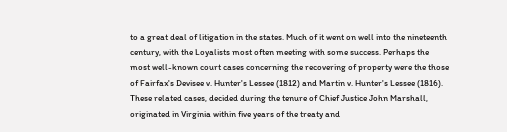to a great deal of litigation in the states. Much of it went on well into the nineteenth century, with the Loyalists most often meeting with some success. Perhaps the most well-known court cases concerning the recovering of property were the those of Fairfax's Devisee v. Hunter's Lessee (1812) and Martin v. Hunter's Lessee (1816). These related cases, decided during the tenure of Chief Justice John Marshall, originated in Virginia within five years of the treaty and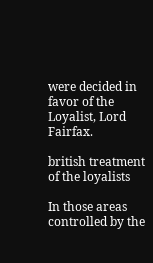were decided in favor of the Loyalist, Lord Fairfax.

british treatment of the loyalists

In those areas controlled by the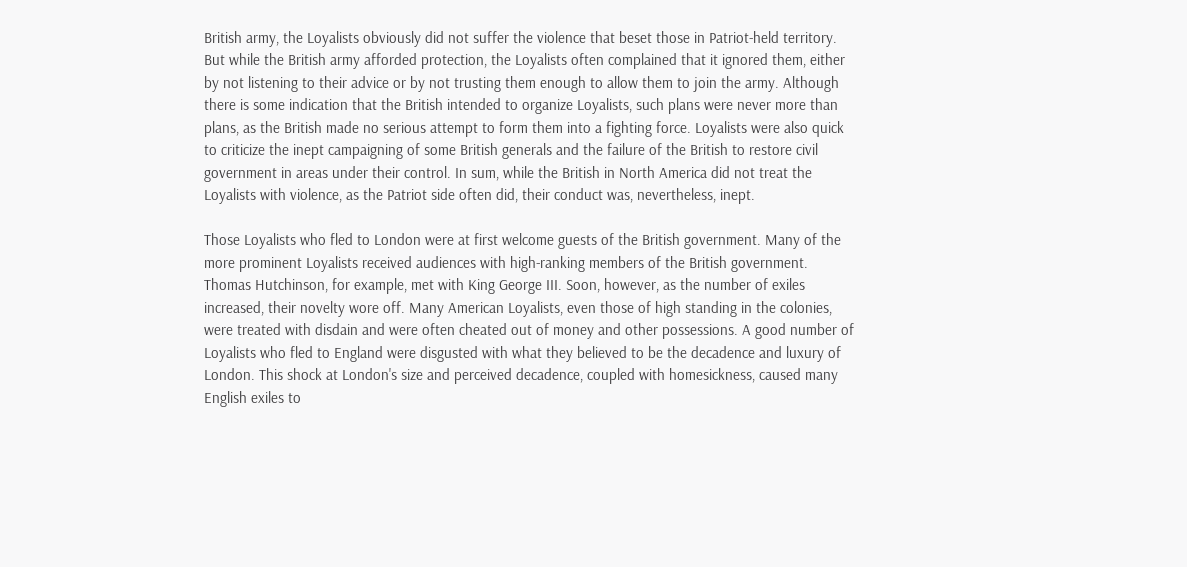British army, the Loyalists obviously did not suffer the violence that beset those in Patriot-held territory. But while the British army afforded protection, the Loyalists often complained that it ignored them, either by not listening to their advice or by not trusting them enough to allow them to join the army. Although there is some indication that the British intended to organize Loyalists, such plans were never more than plans, as the British made no serious attempt to form them into a fighting force. Loyalists were also quick to criticize the inept campaigning of some British generals and the failure of the British to restore civil government in areas under their control. In sum, while the British in North America did not treat the Loyalists with violence, as the Patriot side often did, their conduct was, nevertheless, inept.

Those Loyalists who fled to London were at first welcome guests of the British government. Many of the more prominent Loyalists received audiences with high-ranking members of the British government. Thomas Hutchinson, for example, met with King George III. Soon, however, as the number of exiles increased, their novelty wore off. Many American Loyalists, even those of high standing in the colonies, were treated with disdain and were often cheated out of money and other possessions. A good number of Loyalists who fled to England were disgusted with what they believed to be the decadence and luxury of London. This shock at London's size and perceived decadence, coupled with homesickness, caused many English exiles to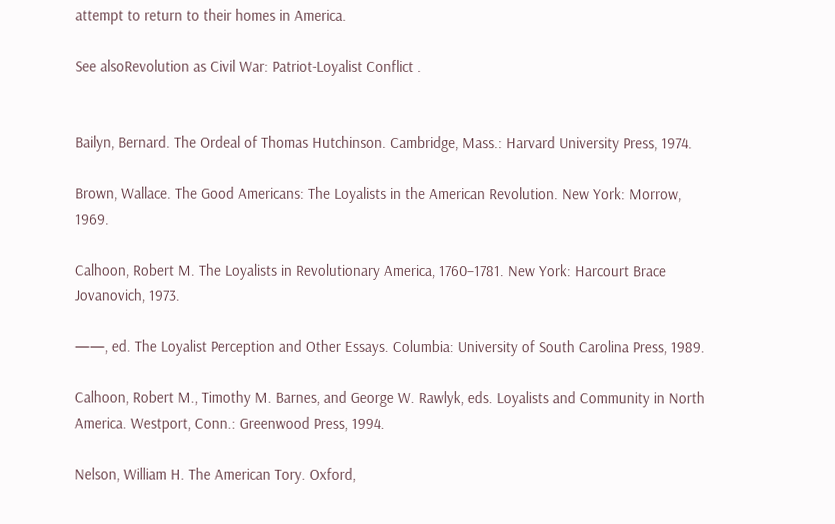attempt to return to their homes in America.

See alsoRevolution as Civil War: Patriot-Loyalist Conflict .


Bailyn, Bernard. The Ordeal of Thomas Hutchinson. Cambridge, Mass.: Harvard University Press, 1974.

Brown, Wallace. The Good Americans: The Loyalists in the American Revolution. New York: Morrow, 1969.

Calhoon, Robert M. The Loyalists in Revolutionary America, 1760–1781. New York: Harcourt Brace Jovanovich, 1973.

——, ed. The Loyalist Perception and Other Essays. Columbia: University of South Carolina Press, 1989.

Calhoon, Robert M., Timothy M. Barnes, and George W. Rawlyk, eds. Loyalists and Community in North America. Westport, Conn.: Greenwood Press, 1994.

Nelson, William H. The American Tory. Oxford,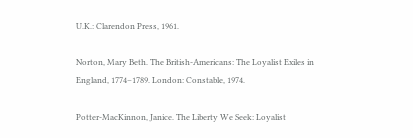U.K.: Clarendon Press, 1961.

Norton, Mary Beth. The British-Americans: The Loyalist Exiles in England, 1774–1789. London: Constable, 1974.

Potter-MacKinnon, Janice. The Liberty We Seek: Loyalist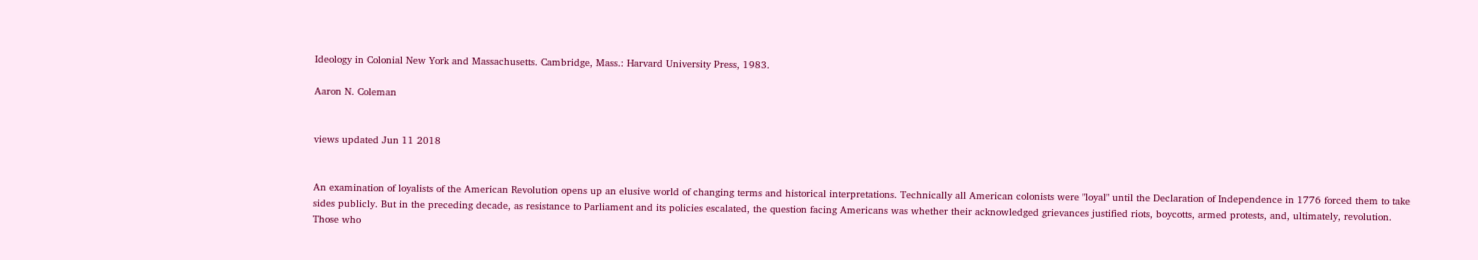Ideology in Colonial New York and Massachusetts. Cambridge, Mass.: Harvard University Press, 1983.

Aaron N. Coleman


views updated Jun 11 2018


An examination of loyalists of the American Revolution opens up an elusive world of changing terms and historical interpretations. Technically all American colonists were "loyal" until the Declaration of Independence in 1776 forced them to take sides publicly. But in the preceding decade, as resistance to Parliament and its policies escalated, the question facing Americans was whether their acknowledged grievances justified riots, boycotts, armed protests, and, ultimately, revolution. Those who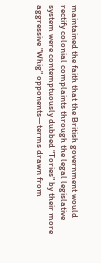maintained the faith that the British government would rectify colonial complaints through the legal legislative system were contemptuously dubbed "Tories" by their more aggressive "Whig" opponents—terms drawn from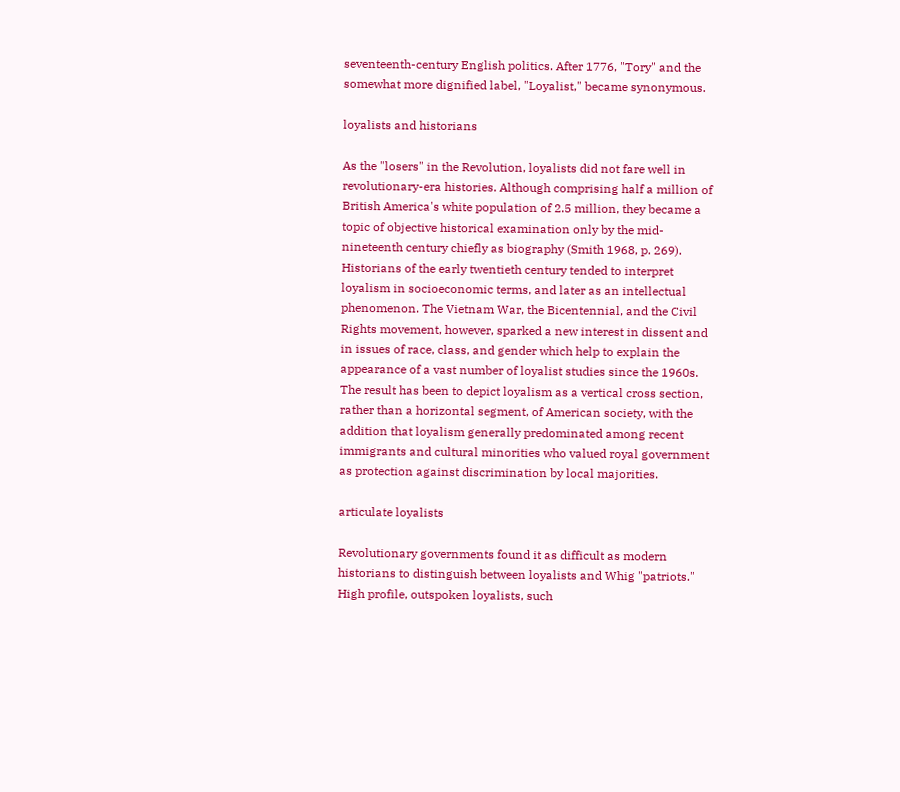seventeenth-century English politics. After 1776, "Tory" and the somewhat more dignified label, "Loyalist," became synonymous.

loyalists and historians

As the "losers" in the Revolution, loyalists did not fare well in revolutionary-era histories. Although comprising half a million of British America's white population of 2.5 million, they became a topic of objective historical examination only by the mid-nineteenth century chiefly as biography (Smith 1968, p. 269). Historians of the early twentieth century tended to interpret loyalism in socioeconomic terms, and later as an intellectual phenomenon. The Vietnam War, the Bicentennial, and the Civil Rights movement, however, sparked a new interest in dissent and in issues of race, class, and gender which help to explain the appearance of a vast number of loyalist studies since the 1960s. The result has been to depict loyalism as a vertical cross section, rather than a horizontal segment, of American society, with the addition that loyalism generally predominated among recent immigrants and cultural minorities who valued royal government as protection against discrimination by local majorities.

articulate loyalists

Revolutionary governments found it as difficult as modern historians to distinguish between loyalists and Whig "patriots." High profile, outspoken loyalists, such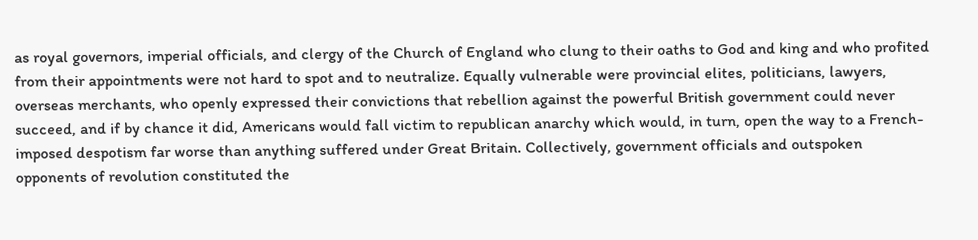as royal governors, imperial officials, and clergy of the Church of England who clung to their oaths to God and king and who profited from their appointments were not hard to spot and to neutralize. Equally vulnerable were provincial elites, politicians, lawyers, overseas merchants, who openly expressed their convictions that rebellion against the powerful British government could never succeed, and if by chance it did, Americans would fall victim to republican anarchy which would, in turn, open the way to a French-imposed despotism far worse than anything suffered under Great Britain. Collectively, government officials and outspoken opponents of revolution constituted the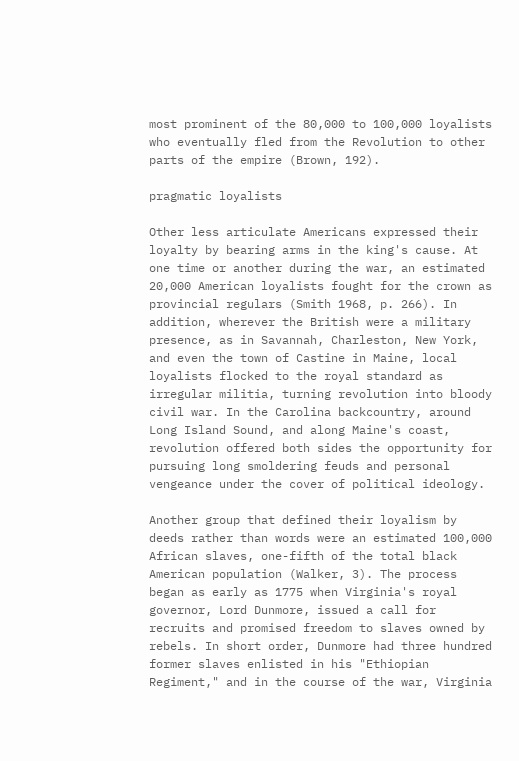most prominent of the 80,000 to 100,000 loyalists who eventually fled from the Revolution to other parts of the empire (Brown, 192).

pragmatic loyalists

Other less articulate Americans expressed their loyalty by bearing arms in the king's cause. At one time or another during the war, an estimated 20,000 American loyalists fought for the crown as provincial regulars (Smith 1968, p. 266). In addition, wherever the British were a military presence, as in Savannah, Charleston, New York, and even the town of Castine in Maine, local loyalists flocked to the royal standard as irregular militia, turning revolution into bloody civil war. In the Carolina backcountry, around Long Island Sound, and along Maine's coast, revolution offered both sides the opportunity for pursuing long smoldering feuds and personal vengeance under the cover of political ideology.

Another group that defined their loyalism by deeds rather than words were an estimated 100,000 African slaves, one-fifth of the total black American population (Walker, 3). The process began as early as 1775 when Virginia's royal governor, Lord Dunmore, issued a call for recruits and promised freedom to slaves owned by rebels. In short order, Dunmore had three hundred former slaves enlisted in his "Ethiopian Regiment," and in the course of the war, Virginia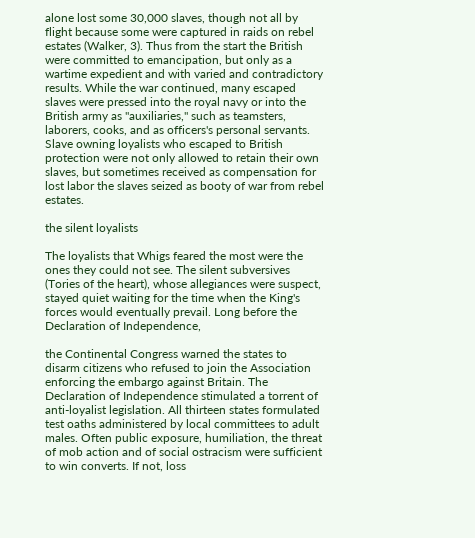alone lost some 30,000 slaves, though not all by flight because some were captured in raids on rebel estates (Walker, 3). Thus from the start the British were committed to emancipation, but only as a wartime expedient and with varied and contradictory results. While the war continued, many escaped slaves were pressed into the royal navy or into the British army as "auxiliaries," such as teamsters, laborers, cooks, and as officers's personal servants. Slave owning loyalists who escaped to British protection were not only allowed to retain their own slaves, but sometimes received as compensation for lost labor the slaves seized as booty of war from rebel estates.

the silent loyalists

The loyalists that Whigs feared the most were the ones they could not see. The silent subversives (Tories of the heart), whose allegiances were suspect, stayed quiet waiting for the time when the King's forces would eventually prevail. Long before the Declaration of Independence,

the Continental Congress warned the states to disarm citizens who refused to join the Association enforcing the embargo against Britain. The Declaration of Independence stimulated a torrent of anti-loyalist legislation. All thirteen states formulated test oaths administered by local committees to adult males. Often public exposure, humiliation, the threat of mob action and of social ostracism were sufficient to win converts. If not, loss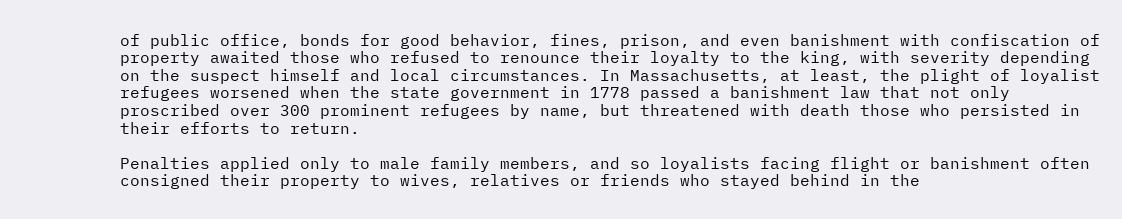of public office, bonds for good behavior, fines, prison, and even banishment with confiscation of property awaited those who refused to renounce their loyalty to the king, with severity depending on the suspect himself and local circumstances. In Massachusetts, at least, the plight of loyalist refugees worsened when the state government in 1778 passed a banishment law that not only proscribed over 300 prominent refugees by name, but threatened with death those who persisted in their efforts to return.

Penalties applied only to male family members, and so loyalists facing flight or banishment often consigned their property to wives, relatives or friends who stayed behind in the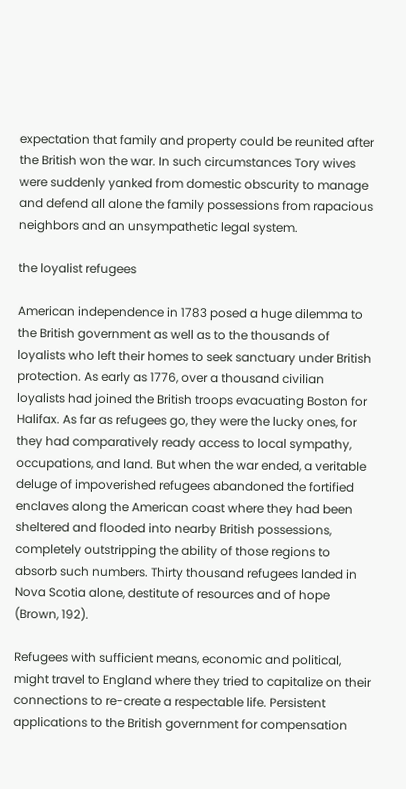expectation that family and property could be reunited after the British won the war. In such circumstances Tory wives were suddenly yanked from domestic obscurity to manage and defend all alone the family possessions from rapacious neighbors and an unsympathetic legal system.

the loyalist refugees

American independence in 1783 posed a huge dilemma to the British government as well as to the thousands of loyalists who left their homes to seek sanctuary under British protection. As early as 1776, over a thousand civilian loyalists had joined the British troops evacuating Boston for Halifax. As far as refugees go, they were the lucky ones, for they had comparatively ready access to local sympathy, occupations, and land. But when the war ended, a veritable deluge of impoverished refugees abandoned the fortified enclaves along the American coast where they had been sheltered and flooded into nearby British possessions, completely outstripping the ability of those regions to absorb such numbers. Thirty thousand refugees landed in Nova Scotia alone, destitute of resources and of hope (Brown, 192).

Refugees with sufficient means, economic and political, might travel to England where they tried to capitalize on their connections to re-create a respectable life. Persistent applications to the British government for compensation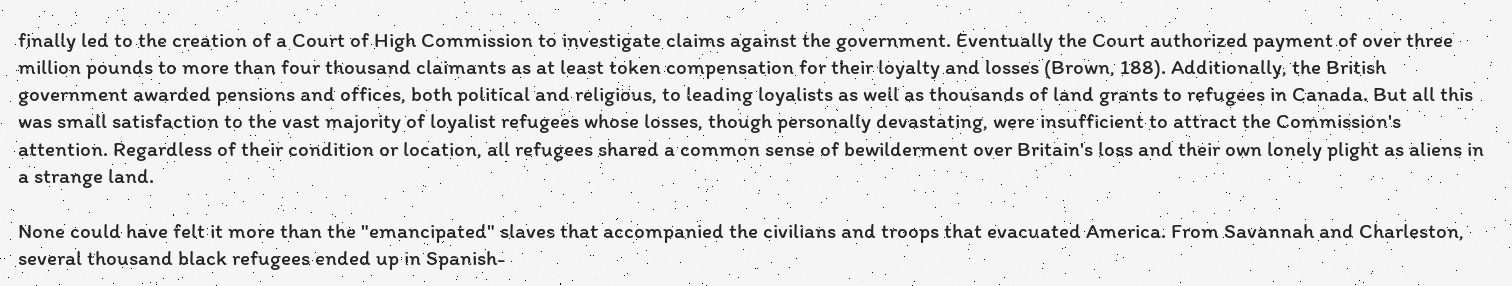finally led to the creation of a Court of High Commission to investigate claims against the government. Eventually the Court authorized payment of over three million pounds to more than four thousand claimants as at least token compensation for their loyalty and losses (Brown, 188). Additionally, the British government awarded pensions and offices, both political and religious, to leading loyalists as well as thousands of land grants to refugees in Canada. But all this was small satisfaction to the vast majority of loyalist refugees whose losses, though personally devastating, were insufficient to attract the Commission's attention. Regardless of their condition or location, all refugees shared a common sense of bewilderment over Britain's loss and their own lonely plight as aliens in a strange land.

None could have felt it more than the "emancipated" slaves that accompanied the civilians and troops that evacuated America. From Savannah and Charleston, several thousand black refugees ended up in Spanish-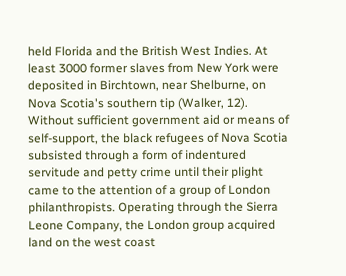held Florida and the British West Indies. At least 3000 former slaves from New York were deposited in Birchtown, near Shelburne, on Nova Scotia's southern tip (Walker, 12). Without sufficient government aid or means of self-support, the black refugees of Nova Scotia subsisted through a form of indentured servitude and petty crime until their plight came to the attention of a group of London philanthropists. Operating through the Sierra Leone Company, the London group acquired land on the west coast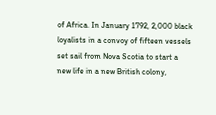of Africa. In January 1792, 2,000 black loyalists in a convoy of fifteen vessels set sail from Nova Scotia to start a new life in a new British colony,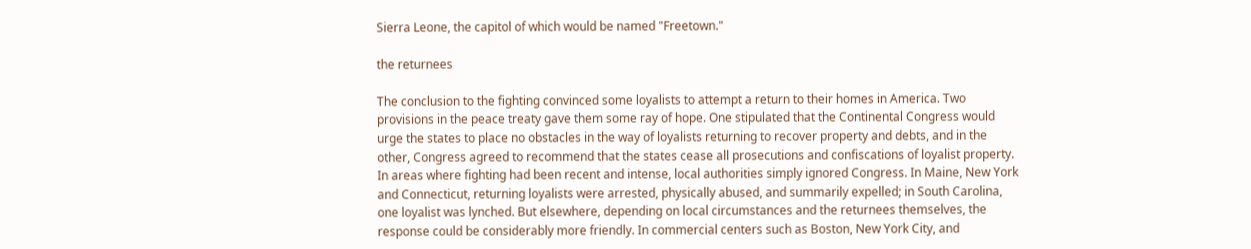Sierra Leone, the capitol of which would be named "Freetown."

the returnees

The conclusion to the fighting convinced some loyalists to attempt a return to their homes in America. Two provisions in the peace treaty gave them some ray of hope. One stipulated that the Continental Congress would urge the states to place no obstacles in the way of loyalists returning to recover property and debts, and in the other, Congress agreed to recommend that the states cease all prosecutions and confiscations of loyalist property. In areas where fighting had been recent and intense, local authorities simply ignored Congress. In Maine, New York and Connecticut, returning loyalists were arrested, physically abused, and summarily expelled; in South Carolina, one loyalist was lynched. But elsewhere, depending on local circumstances and the returnees themselves, the response could be considerably more friendly. In commercial centers such as Boston, New York City, and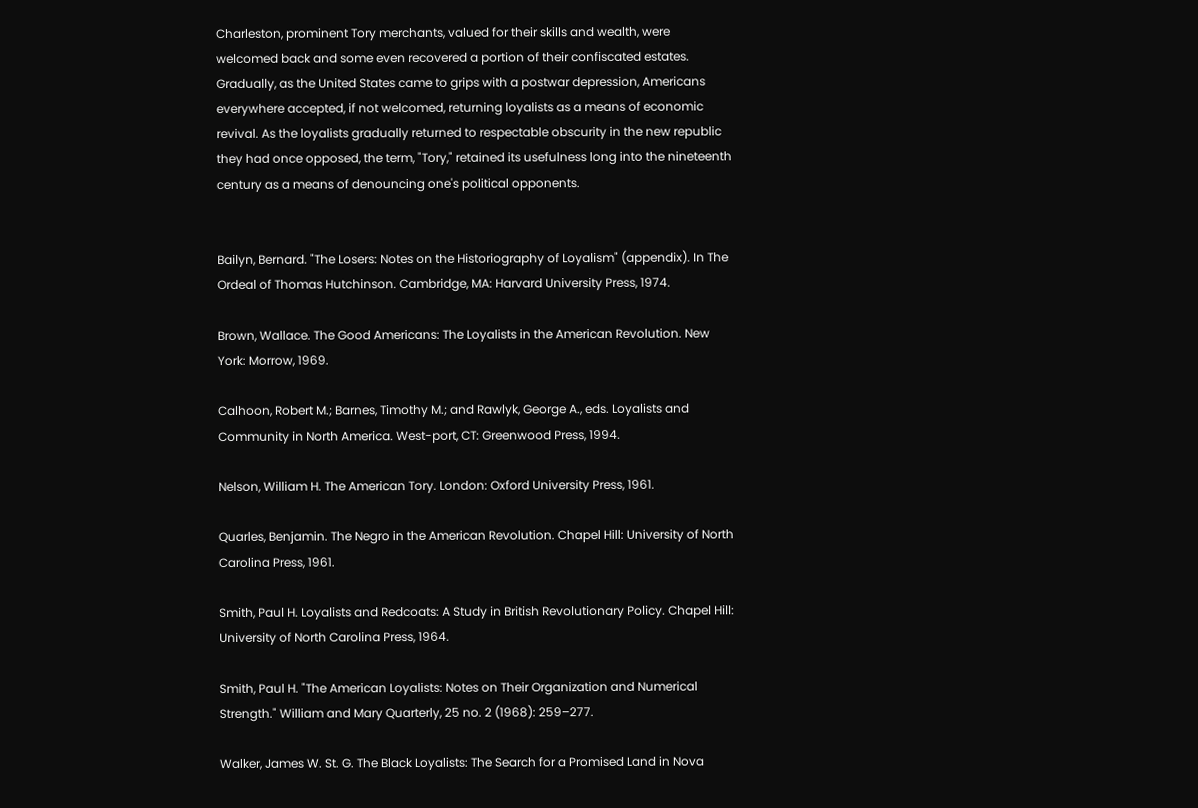Charleston, prominent Tory merchants, valued for their skills and wealth, were welcomed back and some even recovered a portion of their confiscated estates. Gradually, as the United States came to grips with a postwar depression, Americans everywhere accepted, if not welcomed, returning loyalists as a means of economic revival. As the loyalists gradually returned to respectable obscurity in the new republic they had once opposed, the term, "Tory," retained its usefulness long into the nineteenth century as a means of denouncing one's political opponents.


Bailyn, Bernard. "The Losers: Notes on the Historiography of Loyalism" (appendix). In The Ordeal of Thomas Hutchinson. Cambridge, MA: Harvard University Press, 1974.

Brown, Wallace. The Good Americans: The Loyalists in the American Revolution. New York: Morrow, 1969.

Calhoon, Robert M.; Barnes, Timothy M.; and Rawlyk, George A., eds. Loyalists and Community in North America. West-port, CT: Greenwood Press, 1994.

Nelson, William H. The American Tory. London: Oxford University Press, 1961.

Quarles, Benjamin. The Negro in the American Revolution. Chapel Hill: University of North Carolina Press, 1961.

Smith, Paul H. Loyalists and Redcoats: A Study in British Revolutionary Policy. Chapel Hill: University of North Carolina Press, 1964.

Smith, Paul H. "The American Loyalists: Notes on Their Organization and Numerical Strength." William and Mary Quarterly, 25 no. 2 (1968): 259–277.

Walker, James W. St. G. The Black Loyalists: The Search for a Promised Land in Nova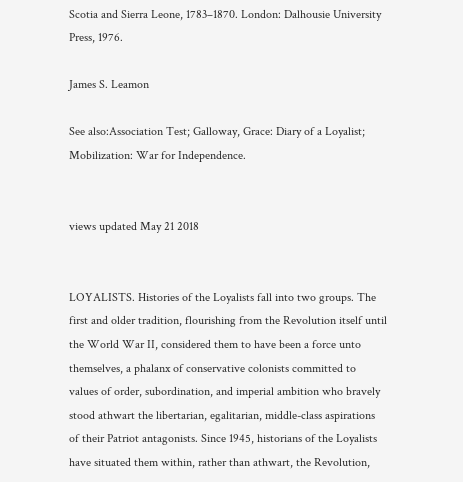Scotia and Sierra Leone, 1783–1870. London: Dalhousie University Press, 1976.

James S. Leamon

See also:Association Test; Galloway, Grace: Diary of a Loyalist; Mobilization: War for Independence.


views updated May 21 2018


LOYALISTS. Histories of the Loyalists fall into two groups. The first and older tradition, flourishing from the Revolution itself until the World War II, considered them to have been a force unto themselves, a phalanx of conservative colonists committed to values of order, subordination, and imperial ambition who bravely stood athwart the libertarian, egalitarian, middle-class aspirations of their Patriot antagonists. Since 1945, historians of the Loyalists have situated them within, rather than athwart, the Revolution,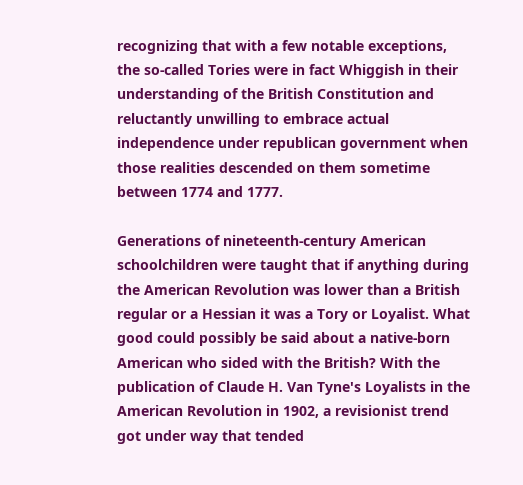recognizing that with a few notable exceptions, the so-called Tories were in fact Whiggish in their understanding of the British Constitution and reluctantly unwilling to embrace actual independence under republican government when those realities descended on them sometime between 1774 and 1777.

Generations of nineteenth-century American schoolchildren were taught that if anything during the American Revolution was lower than a British regular or a Hessian it was a Tory or Loyalist. What good could possibly be said about a native-born American who sided with the British? With the publication of Claude H. Van Tyne's Loyalists in the American Revolution in 1902, a revisionist trend got under way that tended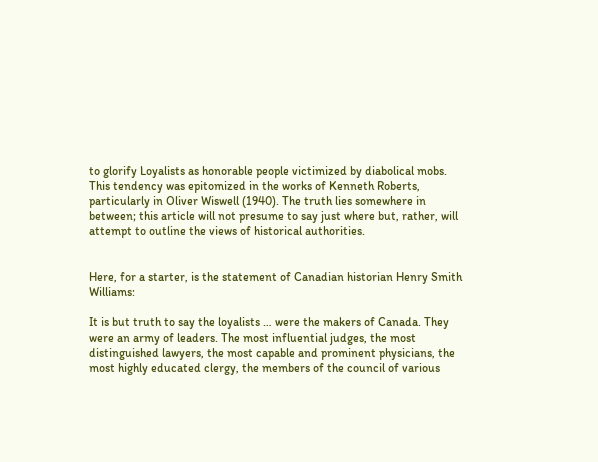to glorify Loyalists as honorable people victimized by diabolical mobs. This tendency was epitomized in the works of Kenneth Roberts, particularly in Oliver Wiswell (1940). The truth lies somewhere in between; this article will not presume to say just where but, rather, will attempt to outline the views of historical authorities.


Here, for a starter, is the statement of Canadian historian Henry Smith Williams:

It is but truth to say the loyalists … were the makers of Canada. They were an army of leaders. The most influential judges, the most distinguished lawyers, the most capable and prominent physicians, the most highly educated clergy, the members of the council of various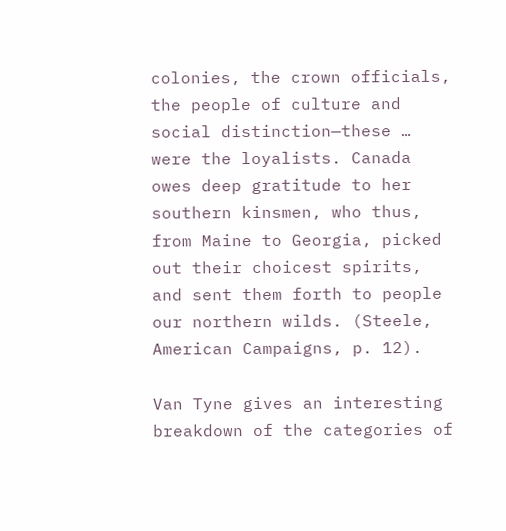colonies, the crown officials, the people of culture and social distinction—these … were the loyalists. Canada owes deep gratitude to her southern kinsmen, who thus, from Maine to Georgia, picked out their choicest spirits, and sent them forth to people our northern wilds. (Steele, American Campaigns, p. 12).

Van Tyne gives an interesting breakdown of the categories of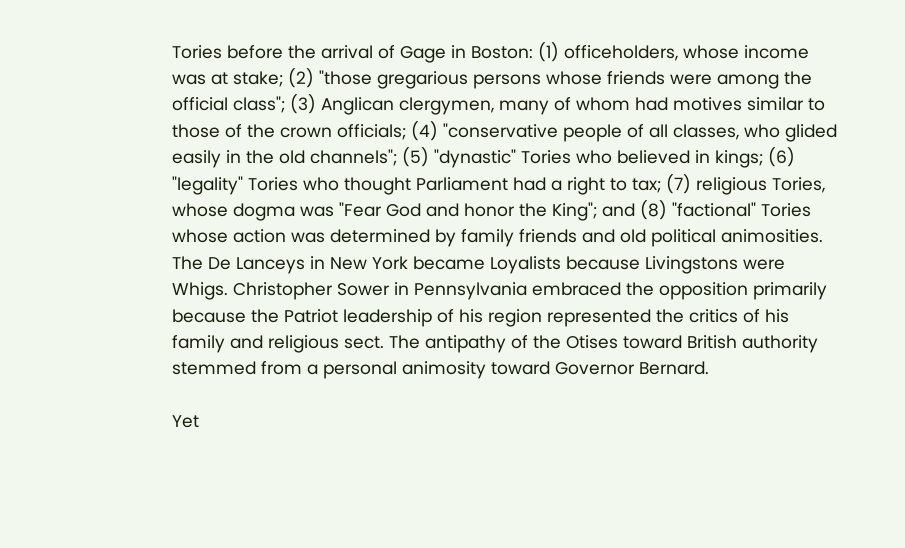Tories before the arrival of Gage in Boston: (1) officeholders, whose income was at stake; (2) "those gregarious persons whose friends were among the official class"; (3) Anglican clergymen, many of whom had motives similar to those of the crown officials; (4) "conservative people of all classes, who glided easily in the old channels"; (5) "dynastic" Tories who believed in kings; (6) "legality" Tories who thought Parliament had a right to tax; (7) religious Tories, whose dogma was "Fear God and honor the King"; and (8) "factional" Tories whose action was determined by family friends and old political animosities. The De Lanceys in New York became Loyalists because Livingstons were Whigs. Christopher Sower in Pennsylvania embraced the opposition primarily because the Patriot leadership of his region represented the critics of his family and religious sect. The antipathy of the Otises toward British authority stemmed from a personal animosity toward Governor Bernard.

Yet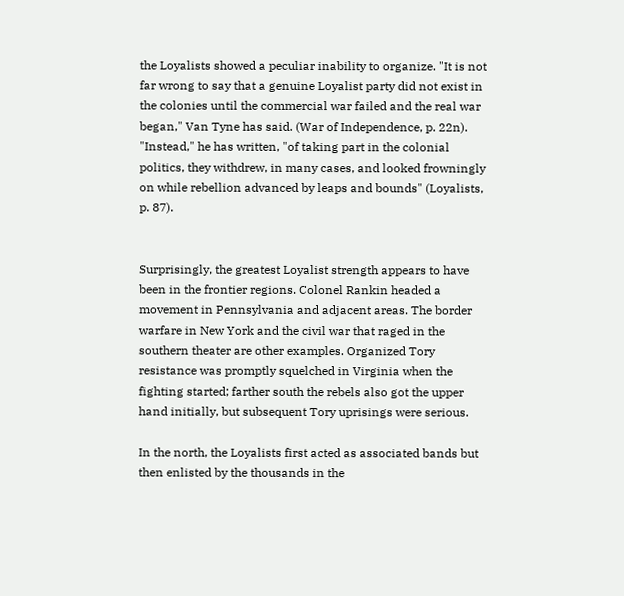the Loyalists showed a peculiar inability to organize. "It is not far wrong to say that a genuine Loyalist party did not exist in the colonies until the commercial war failed and the real war began," Van Tyne has said. (War of Independence, p. 22n). "Instead," he has written, "of taking part in the colonial politics, they withdrew, in many cases, and looked frowningly on while rebellion advanced by leaps and bounds" (Loyalists, p. 87).


Surprisingly, the greatest Loyalist strength appears to have been in the frontier regions. Colonel Rankin headed a movement in Pennsylvania and adjacent areas. The border warfare in New York and the civil war that raged in the southern theater are other examples. Organized Tory resistance was promptly squelched in Virginia when the fighting started; farther south the rebels also got the upper hand initially, but subsequent Tory uprisings were serious.

In the north, the Loyalists first acted as associated bands but then enlisted by the thousands in the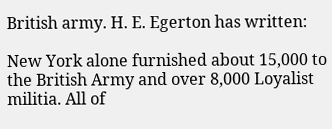British army. H. E. Egerton has written:

New York alone furnished about 15,000 to the British Army and over 8,000 Loyalist militia. All of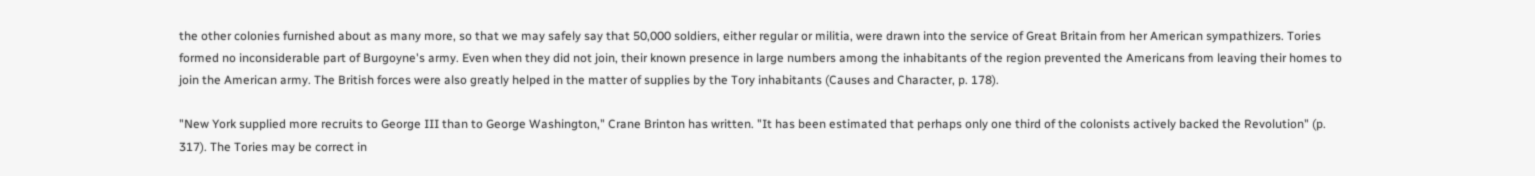the other colonies furnished about as many more, so that we may safely say that 50,000 soldiers, either regular or militia, were drawn into the service of Great Britain from her American sympathizers. Tories formed no inconsiderable part of Burgoyne's army. Even when they did not join, their known presence in large numbers among the inhabitants of the region prevented the Americans from leaving their homes to join the American army. The British forces were also greatly helped in the matter of supplies by the Tory inhabitants (Causes and Character, p. 178).

"New York supplied more recruits to George III than to George Washington," Crane Brinton has written. "It has been estimated that perhaps only one third of the colonists actively backed the Revolution" (p. 317). The Tories may be correct in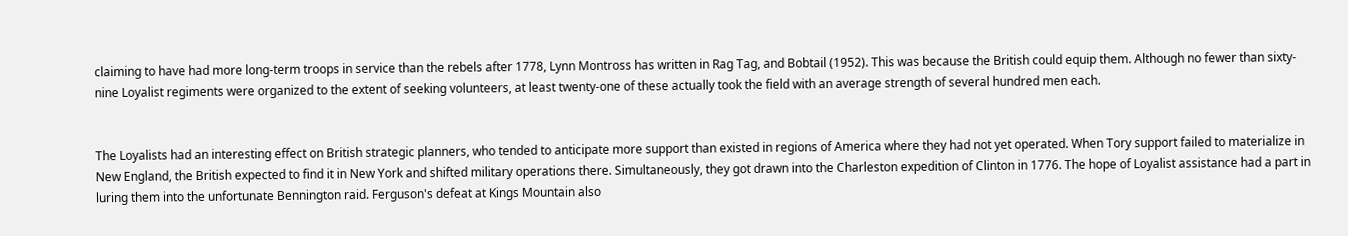claiming to have had more long-term troops in service than the rebels after 1778, Lynn Montross has written in Rag Tag, and Bobtail (1952). This was because the British could equip them. Although no fewer than sixty-nine Loyalist regiments were organized to the extent of seeking volunteers, at least twenty-one of these actually took the field with an average strength of several hundred men each.


The Loyalists had an interesting effect on British strategic planners, who tended to anticipate more support than existed in regions of America where they had not yet operated. When Tory support failed to materialize in New England, the British expected to find it in New York and shifted military operations there. Simultaneously, they got drawn into the Charleston expedition of Clinton in 1776. The hope of Loyalist assistance had a part in luring them into the unfortunate Bennington raid. Ferguson's defeat at Kings Mountain also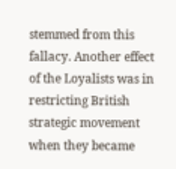stemmed from this fallacy. Another effect of the Loyalists was in restricting British strategic movement when they became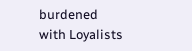burdened with Loyalists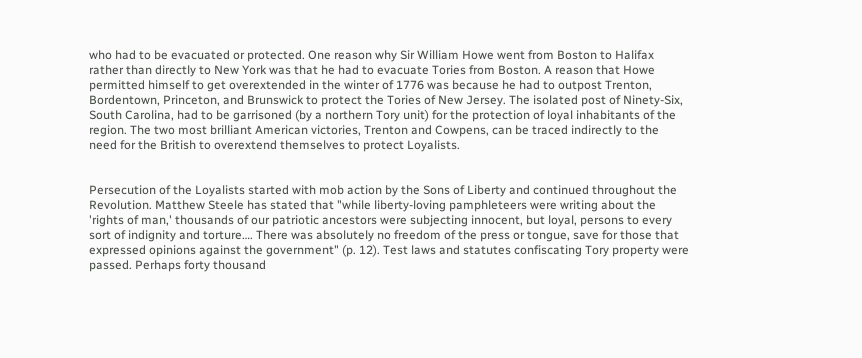who had to be evacuated or protected. One reason why Sir William Howe went from Boston to Halifax rather than directly to New York was that he had to evacuate Tories from Boston. A reason that Howe permitted himself to get overextended in the winter of 1776 was because he had to outpost Trenton, Bordentown, Princeton, and Brunswick to protect the Tories of New Jersey. The isolated post of Ninety-Six, South Carolina, had to be garrisoned (by a northern Tory unit) for the protection of loyal inhabitants of the region. The two most brilliant American victories, Trenton and Cowpens, can be traced indirectly to the need for the British to overextend themselves to protect Loyalists.


Persecution of the Loyalists started with mob action by the Sons of Liberty and continued throughout the Revolution. Matthew Steele has stated that "while liberty-loving pamphleteers were writing about the 'rights of man,' thousands of our patriotic ancestors were subjecting innocent, but loyal, persons to every sort of indignity and torture…. There was absolutely no freedom of the press or tongue, save for those that expressed opinions against the government" (p. 12). Test laws and statutes confiscating Tory property were passed. Perhaps forty thousand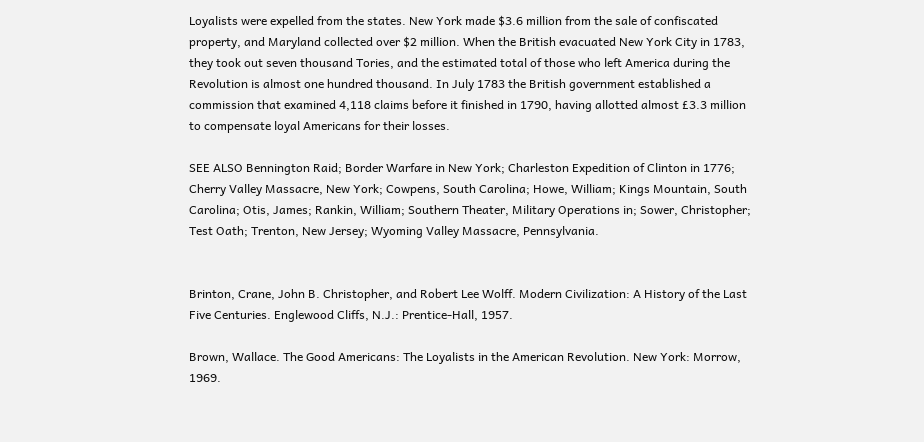Loyalists were expelled from the states. New York made $3.6 million from the sale of confiscated property, and Maryland collected over $2 million. When the British evacuated New York City in 1783, they took out seven thousand Tories, and the estimated total of those who left America during the Revolution is almost one hundred thousand. In July 1783 the British government established a commission that examined 4,118 claims before it finished in 1790, having allotted almost £3.3 million to compensate loyal Americans for their losses.

SEE ALSO Bennington Raid; Border Warfare in New York; Charleston Expedition of Clinton in 1776; Cherry Valley Massacre, New York; Cowpens, South Carolina; Howe, William; Kings Mountain, South Carolina; Otis, James; Rankin, William; Southern Theater, Military Operations in; Sower, Christopher; Test Oath; Trenton, New Jersey; Wyoming Valley Massacre, Pennsylvania.


Brinton, Crane, John B. Christopher, and Robert Lee Wolff. Modern Civilization: A History of the Last Five Centuries. Englewood Cliffs, N.J.: Prentice-Hall, 1957.

Brown, Wallace. The Good Americans: The Loyalists in the American Revolution. New York: Morrow, 1969.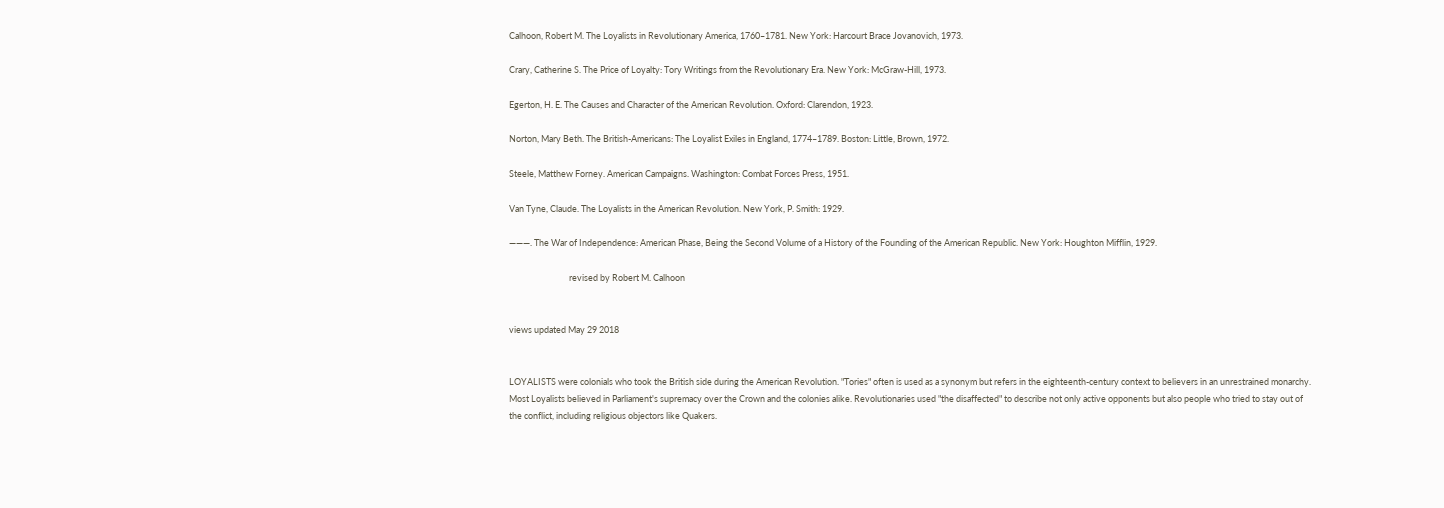Calhoon, Robert M. The Loyalists in Revolutionary America, 1760–1781. New York: Harcourt Brace Jovanovich, 1973.

Crary, Catherine S. The Price of Loyalty: Tory Writings from the Revolutionary Era. New York: McGraw-Hill, 1973.

Egerton, H. E. The Causes and Character of the American Revolution. Oxford: Clarendon, 1923.

Norton, Mary Beth. The British-Americans: The Loyalist Exiles in England, 1774–1789. Boston: Little, Brown, 1972.

Steele, Matthew Forney. American Campaigns. Washington: Combat Forces Press, 1951.

Van Tyne, Claude. The Loyalists in the American Revolution. New York, P. Smith: 1929.

―――. The War of Independence: American Phase, Being the Second Volume of a History of the Founding of the American Republic. New York: Houghton Mifflin, 1929.

                              revised by Robert M. Calhoon


views updated May 29 2018


LOYALISTS were colonials who took the British side during the American Revolution. "Tories" often is used as a synonym but refers in the eighteenth-century context to believers in an unrestrained monarchy. Most Loyalists believed in Parliament's supremacy over the Crown and the colonies alike. Revolutionaries used "the disaffected" to describe not only active opponents but also people who tried to stay out of the conflict, including religious objectors like Quakers.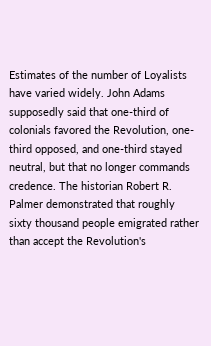Estimates of the number of Loyalists have varied widely. John Adams supposedly said that one-third of colonials favored the Revolution, one-third opposed, and one-third stayed neutral, but that no longer commands credence. The historian Robert R. Palmer demonstrated that roughly sixty thousand people emigrated rather than accept the Revolution's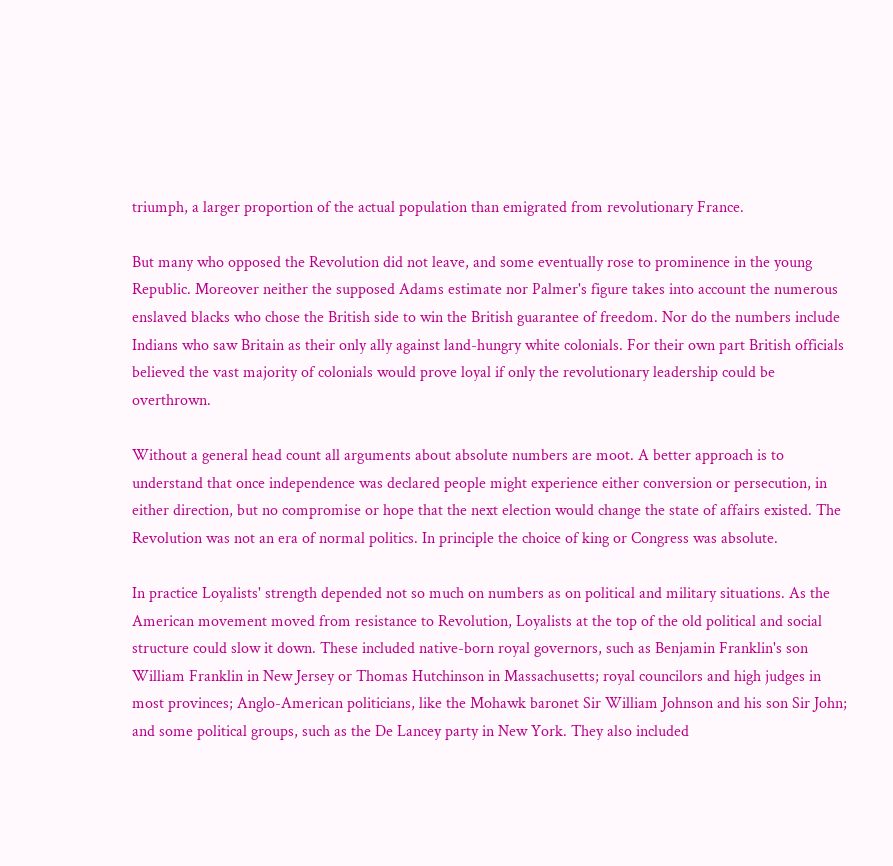triumph, a larger proportion of the actual population than emigrated from revolutionary France.

But many who opposed the Revolution did not leave, and some eventually rose to prominence in the young Republic. Moreover neither the supposed Adams estimate nor Palmer's figure takes into account the numerous enslaved blacks who chose the British side to win the British guarantee of freedom. Nor do the numbers include Indians who saw Britain as their only ally against land-hungry white colonials. For their own part British officials believed the vast majority of colonials would prove loyal if only the revolutionary leadership could be overthrown.

Without a general head count all arguments about absolute numbers are moot. A better approach is to understand that once independence was declared people might experience either conversion or persecution, in either direction, but no compromise or hope that the next election would change the state of affairs existed. The Revolution was not an era of normal politics. In principle the choice of king or Congress was absolute.

In practice Loyalists' strength depended not so much on numbers as on political and military situations. As the American movement moved from resistance to Revolution, Loyalists at the top of the old political and social structure could slow it down. These included native-born royal governors, such as Benjamin Franklin's son William Franklin in New Jersey or Thomas Hutchinson in Massachusetts; royal councilors and high judges in most provinces; Anglo-American politicians, like the Mohawk baronet Sir William Johnson and his son Sir John; and some political groups, such as the De Lancey party in New York. They also included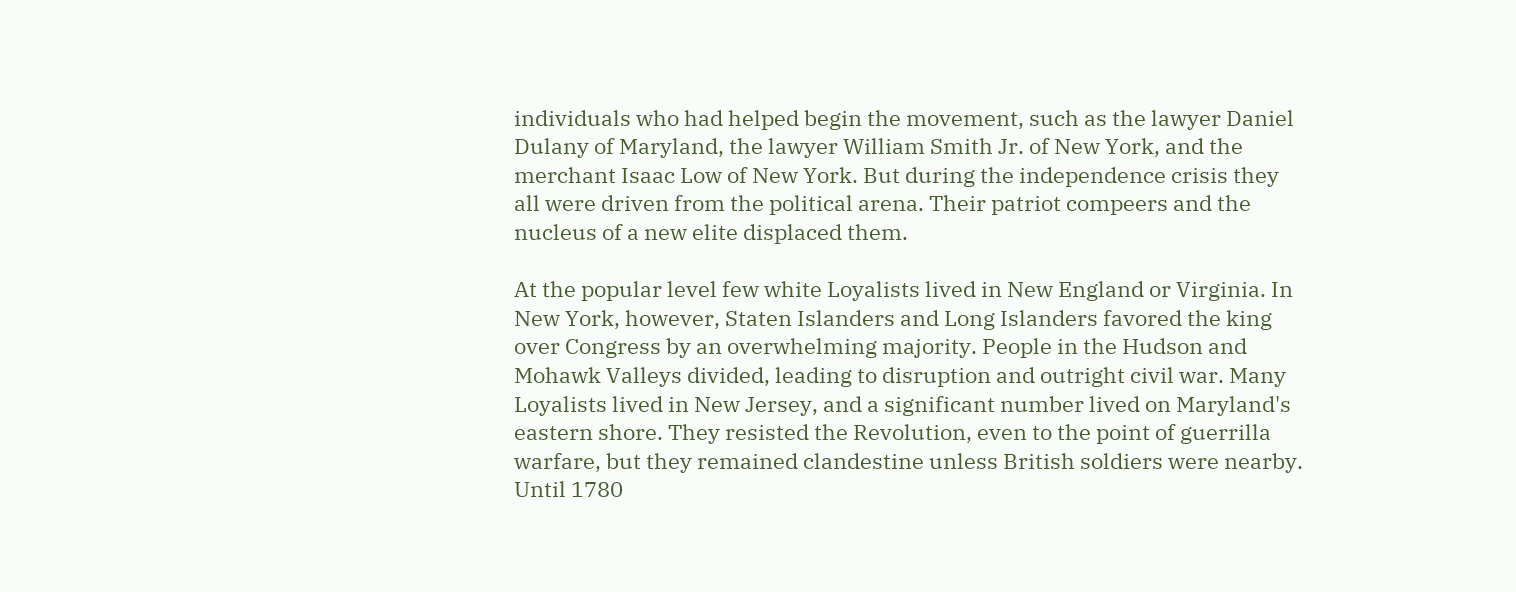individuals who had helped begin the movement, such as the lawyer Daniel Dulany of Maryland, the lawyer William Smith Jr. of New York, and the merchant Isaac Low of New York. But during the independence crisis they all were driven from the political arena. Their patriot compeers and the nucleus of a new elite displaced them.

At the popular level few white Loyalists lived in New England or Virginia. In New York, however, Staten Islanders and Long Islanders favored the king over Congress by an overwhelming majority. People in the Hudson and Mohawk Valleys divided, leading to disruption and outright civil war. Many Loyalists lived in New Jersey, and a significant number lived on Maryland's eastern shore. They resisted the Revolution, even to the point of guerrilla warfare, but they remained clandestine unless British soldiers were nearby. Until 1780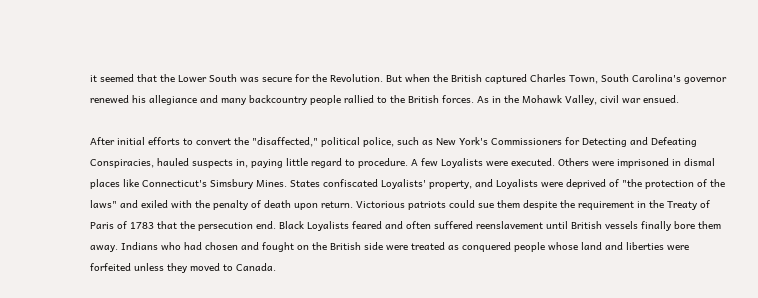it seemed that the Lower South was secure for the Revolution. But when the British captured Charles Town, South Carolina's governor renewed his allegiance and many backcountry people rallied to the British forces. As in the Mohawk Valley, civil war ensued.

After initial efforts to convert the "disaffected," political police, such as New York's Commissioners for Detecting and Defeating Conspiracies, hauled suspects in, paying little regard to procedure. A few Loyalists were executed. Others were imprisoned in dismal places like Connecticut's Simsbury Mines. States confiscated Loyalists' property, and Loyalists were deprived of "the protection of the laws" and exiled with the penalty of death upon return. Victorious patriots could sue them despite the requirement in the Treaty of Paris of 1783 that the persecution end. Black Loyalists feared and often suffered reenslavement until British vessels finally bore them away. Indians who had chosen and fought on the British side were treated as conquered people whose land and liberties were forfeited unless they moved to Canada.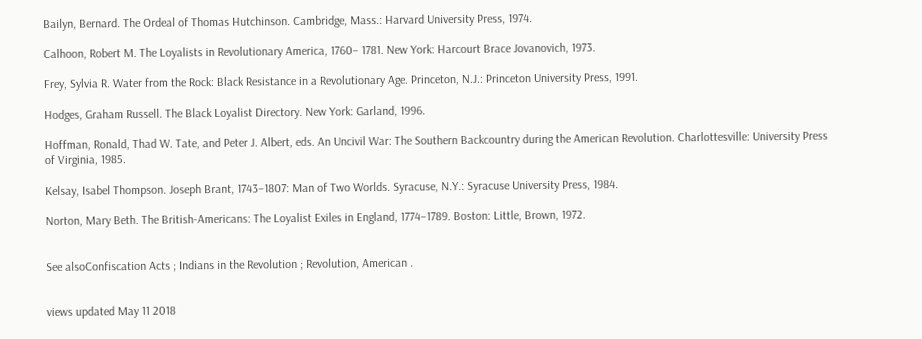Bailyn, Bernard. The Ordeal of Thomas Hutchinson. Cambridge, Mass.: Harvard University Press, 1974.

Calhoon, Robert M. The Loyalists in Revolutionary America, 1760– 1781. New York: Harcourt Brace Jovanovich, 1973.

Frey, Sylvia R. Water from the Rock: Black Resistance in a Revolutionary Age. Princeton, N.J.: Princeton University Press, 1991.

Hodges, Graham Russell. The Black Loyalist Directory. New York: Garland, 1996.

Hoffman, Ronald, Thad W. Tate, and Peter J. Albert, eds. An Uncivil War: The Southern Backcountry during the American Revolution. Charlottesville: University Press of Virginia, 1985.

Kelsay, Isabel Thompson. Joseph Brant, 1743–1807: Man of Two Worlds. Syracuse, N.Y.: Syracuse University Press, 1984.

Norton, Mary Beth. The British-Americans: The Loyalist Exiles in England, 1774–1789. Boston: Little, Brown, 1972.


See alsoConfiscation Acts ; Indians in the Revolution ; Revolution, American .


views updated May 11 2018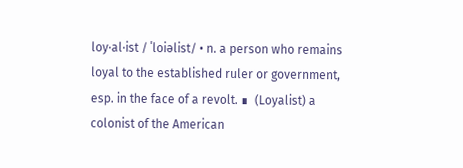loy·al·ist / ˈloiəlist/ • n. a person who remains loyal to the established ruler or government, esp. in the face of a revolt. ∎  (Loyalist) a colonist of the American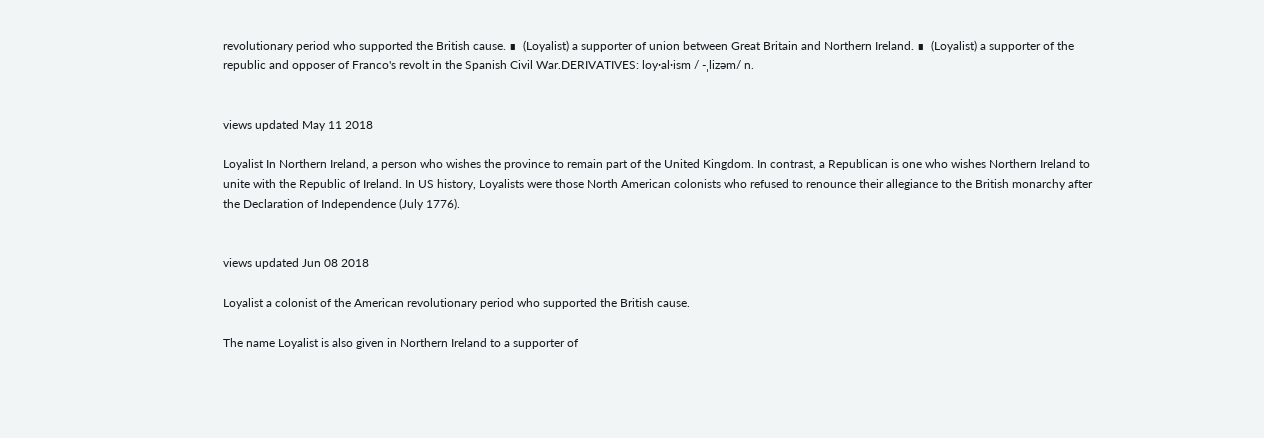revolutionary period who supported the British cause. ∎  (Loyalist) a supporter of union between Great Britain and Northern Ireland. ∎  (Loyalist) a supporter of the republic and opposer of Franco's revolt in the Spanish Civil War.DERIVATIVES: loy·al·ism / -ˌlizəm/ n.


views updated May 11 2018

Loyalist In Northern Ireland, a person who wishes the province to remain part of the United Kingdom. In contrast, a Republican is one who wishes Northern Ireland to unite with the Republic of Ireland. In US history, Loyalists were those North American colonists who refused to renounce their allegiance to the British monarchy after the Declaration of Independence (July 1776).


views updated Jun 08 2018

Loyalist a colonist of the American revolutionary period who supported the British cause.

The name Loyalist is also given in Northern Ireland to a supporter of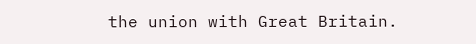the union with Great Britain.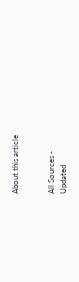About this article


All Sources -
Updated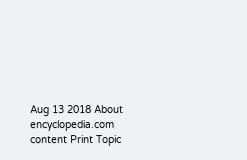Aug 13 2018 About encyclopedia.com content Print Topic